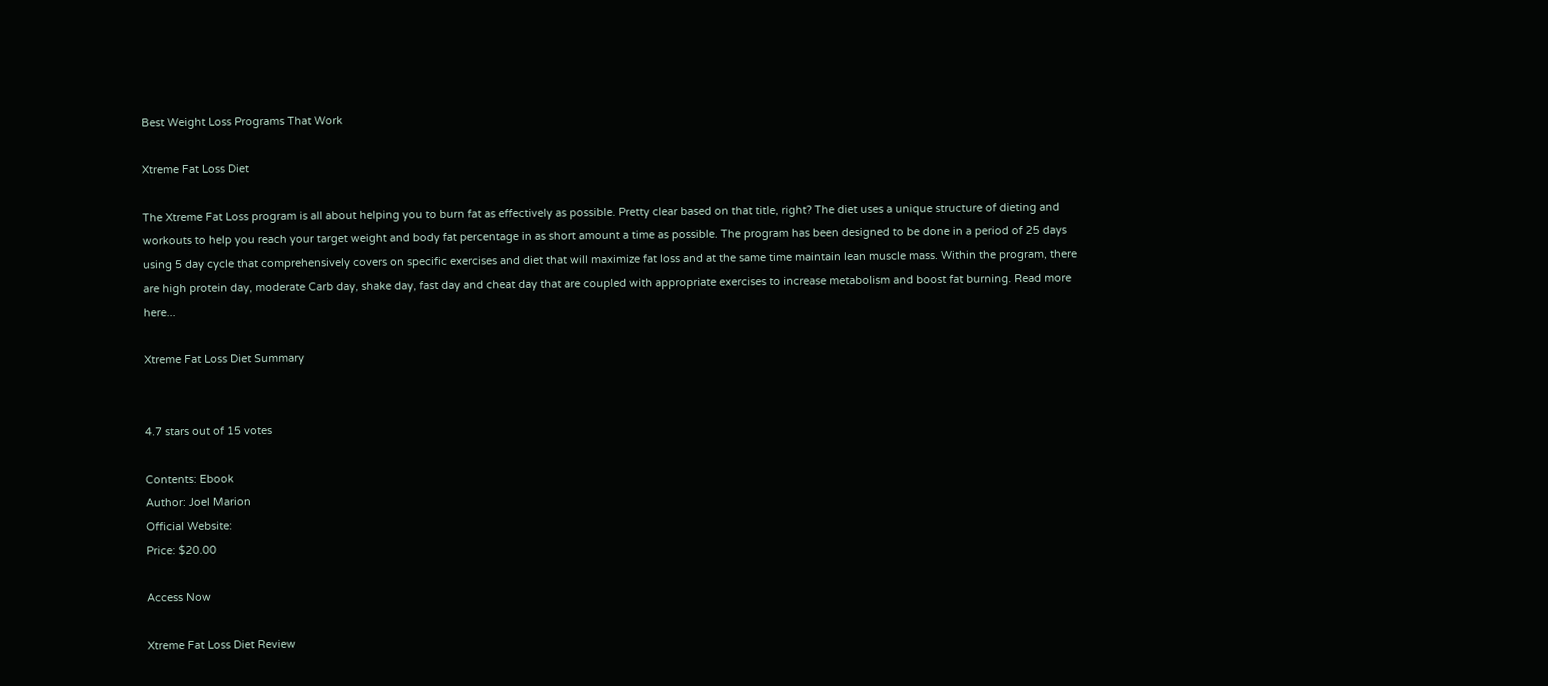Best Weight Loss Programs That Work

Xtreme Fat Loss Diet

The Xtreme Fat Loss program is all about helping you to burn fat as effectively as possible. Pretty clear based on that title, right? The diet uses a unique structure of dieting and workouts to help you reach your target weight and body fat percentage in as short amount a time as possible. The program has been designed to be done in a period of 25 days using 5 day cycle that comprehensively covers on specific exercises and diet that will maximize fat loss and at the same time maintain lean muscle mass. Within the program, there are high protein day, moderate Carb day, shake day, fast day and cheat day that are coupled with appropriate exercises to increase metabolism and boost fat burning. Read more here...

Xtreme Fat Loss Diet Summary


4.7 stars out of 15 votes

Contents: Ebook
Author: Joel Marion
Official Website:
Price: $20.00

Access Now

Xtreme Fat Loss Diet Review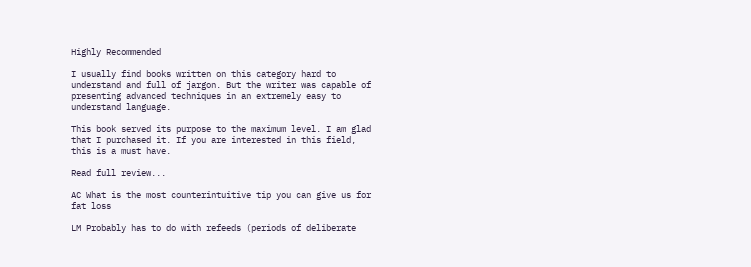Highly Recommended

I usually find books written on this category hard to understand and full of jargon. But the writer was capable of presenting advanced techniques in an extremely easy to understand language.

This book served its purpose to the maximum level. I am glad that I purchased it. If you are interested in this field, this is a must have.

Read full review...

AC What is the most counterintuitive tip you can give us for fat loss

LM Probably has to do with refeeds (periods of deliberate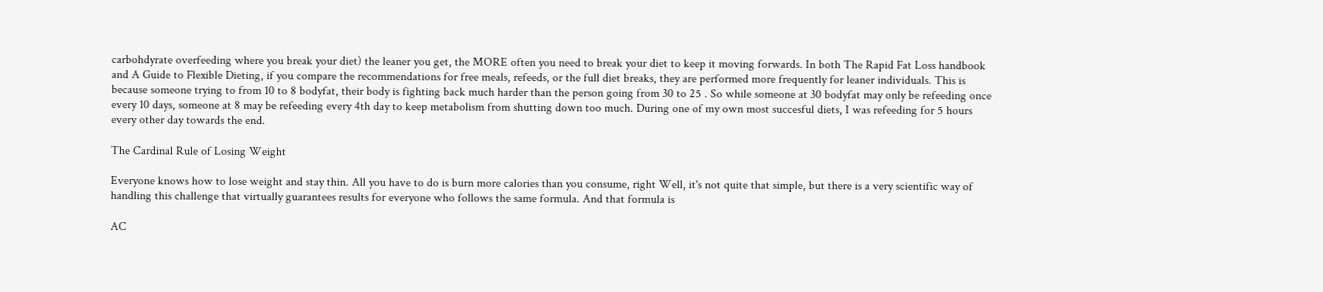carbohdyrate overfeeding where you break your diet) the leaner you get, the MORE often you need to break your diet to keep it moving forwards. In both The Rapid Fat Loss handbook and A Guide to Flexible Dieting, if you compare the recommendations for free meals, refeeds, or the full diet breaks, they are performed more frequently for leaner individuals. This is because someone trying to from 10 to 8 bodyfat, their body is fighting back much harder than the person going from 30 to 25 . So while someone at 30 bodyfat may only be refeeding once every 10 days, someone at 8 may be refeeding every 4th day to keep metabolism from shutting down too much. During one of my own most succesful diets, I was refeeding for 5 hours every other day towards the end.

The Cardinal Rule of Losing Weight

Everyone knows how to lose weight and stay thin. All you have to do is burn more calories than you consume, right Well, it's not quite that simple, but there is a very scientific way of handling this challenge that virtually guarantees results for everyone who follows the same formula. And that formula is

AC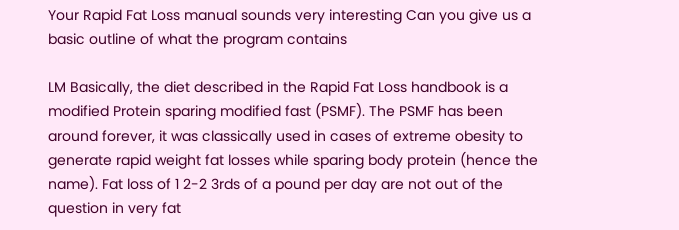Your Rapid Fat Loss manual sounds very interesting Can you give us a basic outline of what the program contains

LM Basically, the diet described in the Rapid Fat Loss handbook is a modified Protein sparing modified fast (PSMF). The PSMF has been around forever, it was classically used in cases of extreme obesity to generate rapid weight fat losses while sparing body protein (hence the name). Fat loss of 1 2-2 3rds of a pound per day are not out of the question in very fat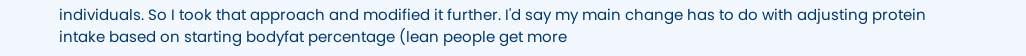individuals. So I took that approach and modified it further. I'd say my main change has to do with adjusting protein intake based on starting bodyfat percentage (lean people get more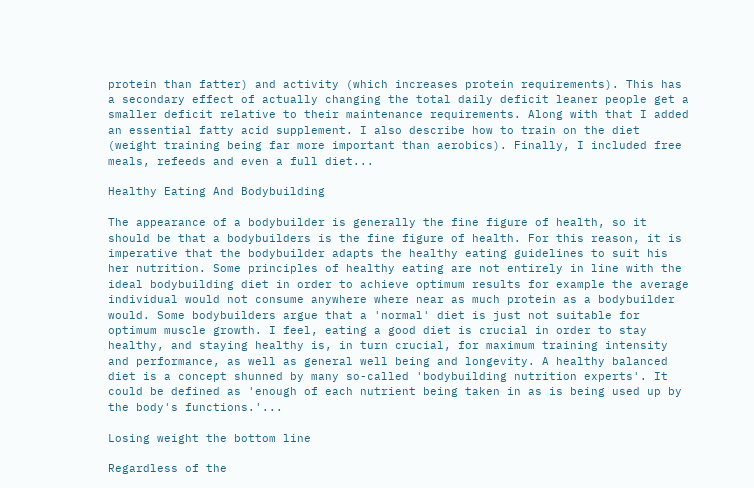protein than fatter) and activity (which increases protein requirements). This has a secondary effect of actually changing the total daily deficit leaner people get a smaller deficit relative to their maintenance requirements. Along with that I added an essential fatty acid supplement. I also describe how to train on the diet (weight training being far more important than aerobics). Finally, I included free meals, refeeds and even a full diet...

Healthy Eating And Bodybuilding

The appearance of a bodybuilder is generally the fine figure of health, so it should be that a bodybuilders is the fine figure of health. For this reason, it is imperative that the bodybuilder adapts the healthy eating guidelines to suit his her nutrition. Some principles of healthy eating are not entirely in line with the ideal bodybuilding diet in order to achieve optimum results for example the average individual would not consume anywhere where near as much protein as a bodybuilder would. Some bodybuilders argue that a 'normal' diet is just not suitable for optimum muscle growth. I feel, eating a good diet is crucial in order to stay healthy, and staying healthy is, in turn crucial, for maximum training intensity and performance, as well as general well being and longevity. A healthy balanced diet is a concept shunned by many so-called 'bodybuilding nutrition experts'. It could be defined as 'enough of each nutrient being taken in as is being used up by the body's functions.'...

Losing weight the bottom line

Regardless of the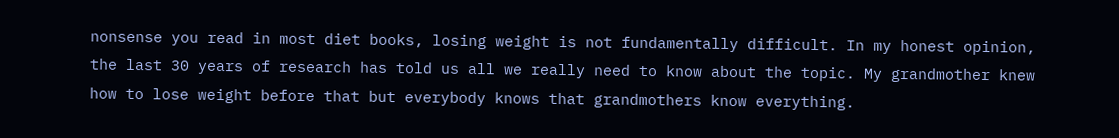nonsense you read in most diet books, losing weight is not fundamentally difficult. In my honest opinion, the last 30 years of research has told us all we really need to know about the topic. My grandmother knew how to lose weight before that but everybody knows that grandmothers know everything.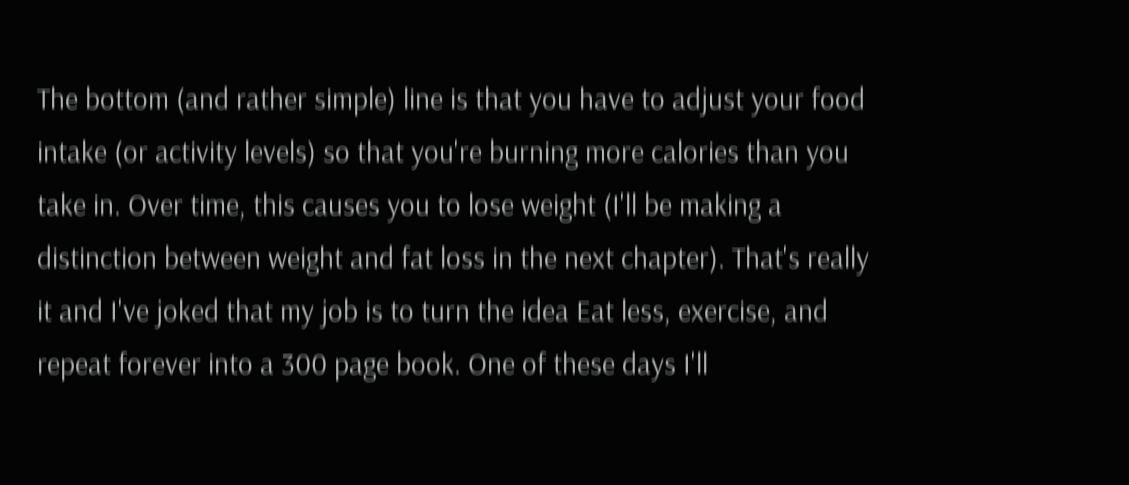The bottom (and rather simple) line is that you have to adjust your food intake (or activity levels) so that you're burning more calories than you take in. Over time, this causes you to lose weight (I'll be making a distinction between weight and fat loss in the next chapter). That's really it and I've joked that my job is to turn the idea Eat less, exercise, and repeat forever into a 300 page book. One of these days I'll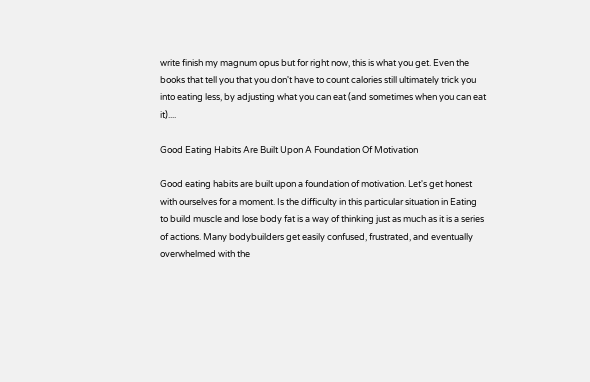write finish my magnum opus but for right now, this is what you get. Even the books that tell you that you don't have to count calories still ultimately trick you into eating less, by adjusting what you can eat (and sometimes when you can eat it)....

Good Eating Habits Are Built Upon A Foundation Of Motivation

Good eating habits are built upon a foundation of motivation. Let's get honest with ourselves for a moment. Is the difficulty in this particular situation in Eating to build muscle and lose body fat is a way of thinking just as much as it is a series of actions. Many bodybuilders get easily confused, frustrated, and eventually overwhelmed with the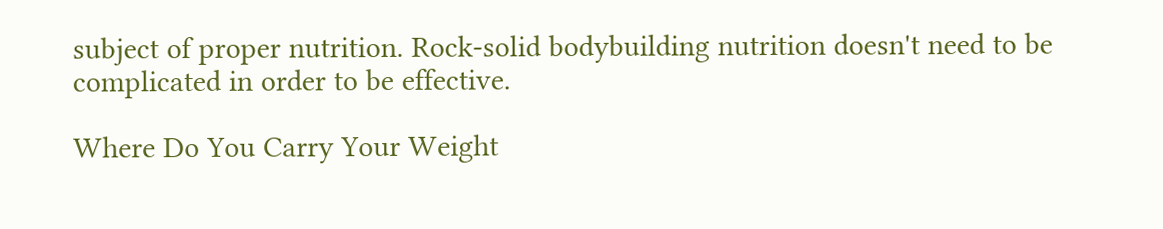subject of proper nutrition. Rock-solid bodybuilding nutrition doesn't need to be complicated in order to be effective.

Where Do You Carry Your Weight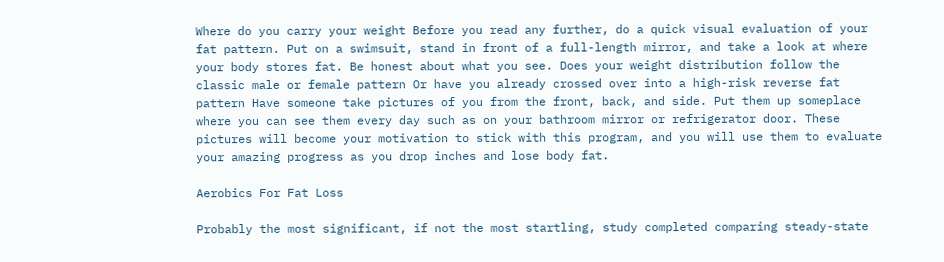Where do you carry your weight Before you read any further, do a quick visual evaluation of your fat pattern. Put on a swimsuit, stand in front of a full-length mirror, and take a look at where your body stores fat. Be honest about what you see. Does your weight distribution follow the classic male or female pattern Or have you already crossed over into a high-risk reverse fat pattern Have someone take pictures of you from the front, back, and side. Put them up someplace where you can see them every day such as on your bathroom mirror or refrigerator door. These pictures will become your motivation to stick with this program, and you will use them to evaluate your amazing progress as you drop inches and lose body fat.

Aerobics For Fat Loss

Probably the most significant, if not the most startling, study completed comparing steady-state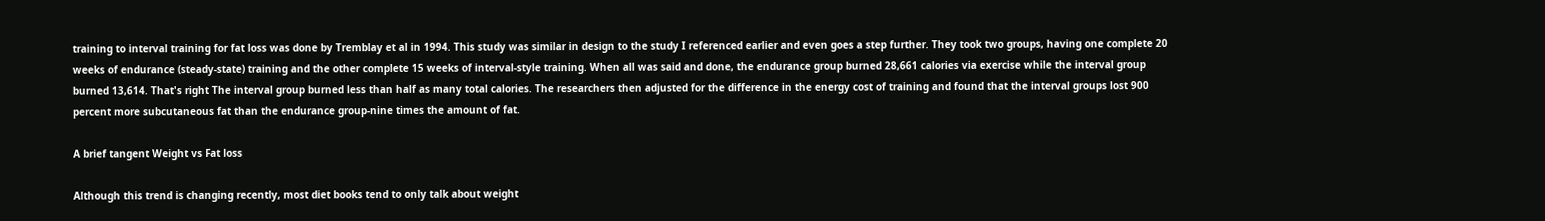training to interval training for fat loss was done by Tremblay et al in 1994. This study was similar in design to the study I referenced earlier and even goes a step further. They took two groups, having one complete 20 weeks of endurance (steady-state) training and the other complete 15 weeks of interval-style training. When all was said and done, the endurance group burned 28,661 calories via exercise while the interval group burned 13,614. That's right The interval group burned less than half as many total calories. The researchers then adjusted for the difference in the energy cost of training and found that the interval groups lost 900 percent more subcutaneous fat than the endurance group-nine times the amount of fat.

A brief tangent Weight vs Fat loss

Although this trend is changing recently, most diet books tend to only talk about weight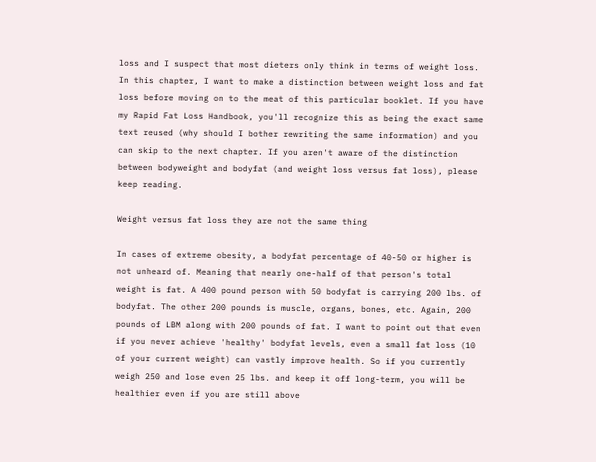loss and I suspect that most dieters only think in terms of weight loss. In this chapter, I want to make a distinction between weight loss and fat loss before moving on to the meat of this particular booklet. If you have my Rapid Fat Loss Handbook, you'll recognize this as being the exact same text reused (why should I bother rewriting the same information) and you can skip to the next chapter. If you aren't aware of the distinction between bodyweight and bodyfat (and weight loss versus fat loss), please keep reading.

Weight versus fat loss they are not the same thing

In cases of extreme obesity, a bodyfat percentage of 40-50 or higher is not unheard of. Meaning that nearly one-half of that person's total weight is fat. A 400 pound person with 50 bodyfat is carrying 200 lbs. of bodyfat. The other 200 pounds is muscle, organs, bones, etc. Again, 200 pounds of LBM along with 200 pounds of fat. I want to point out that even if you never achieve 'healthy' bodyfat levels, even a small fat loss (10 of your current weight) can vastly improve health. So if you currently weigh 250 and lose even 25 lbs. and keep it off long-term, you will be healthier even if you are still above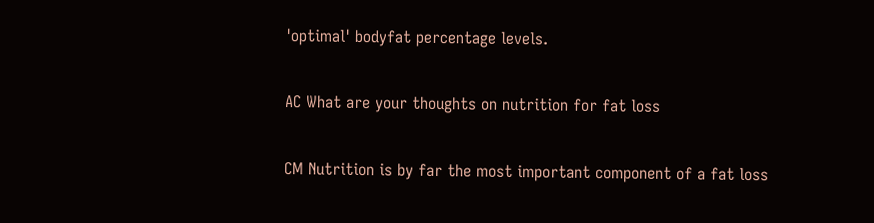'optimal' bodyfat percentage levels.

AC What are your thoughts on nutrition for fat loss

CM Nutrition is by far the most important component of a fat loss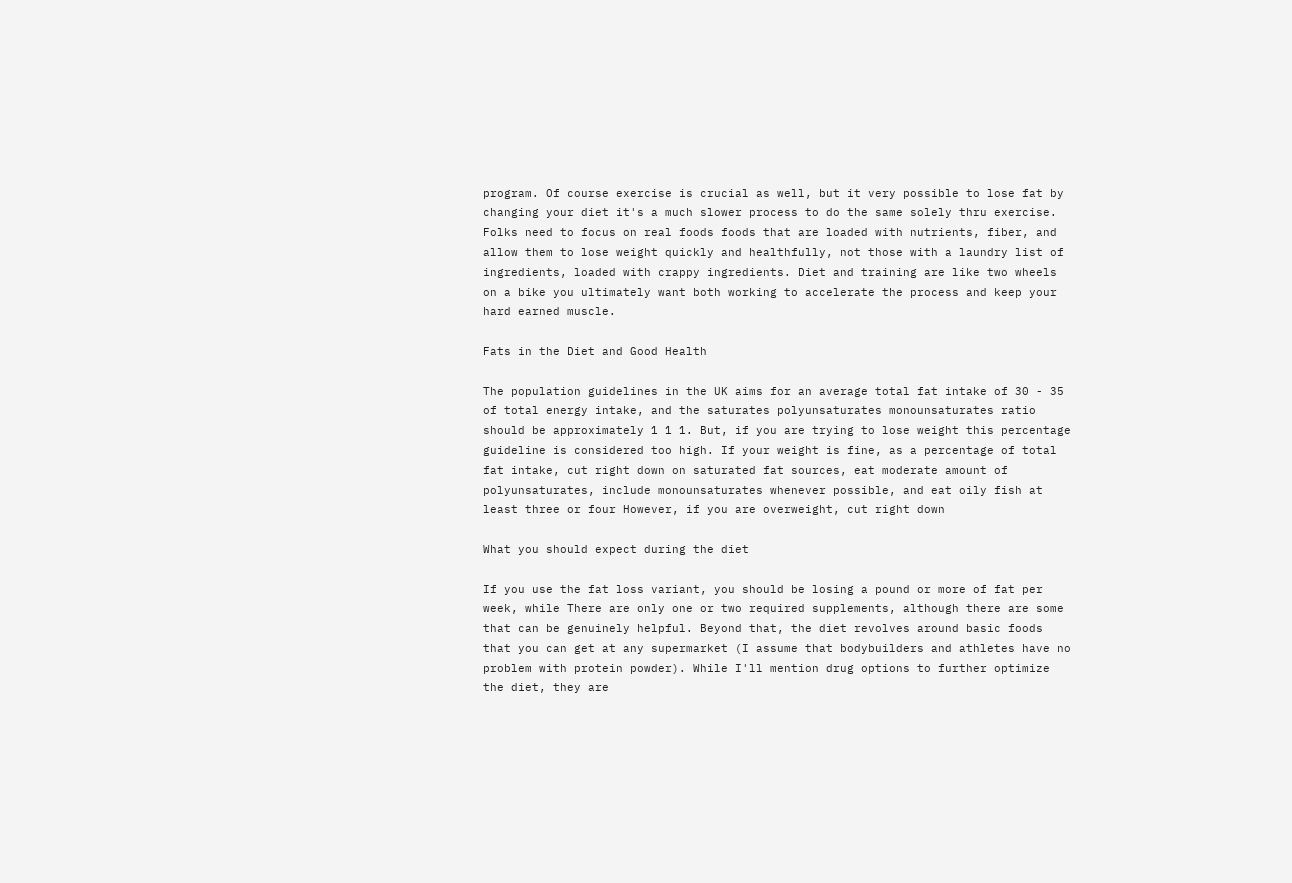program. Of course exercise is crucial as well, but it very possible to lose fat by changing your diet it's a much slower process to do the same solely thru exercise. Folks need to focus on real foods foods that are loaded with nutrients, fiber, and allow them to lose weight quickly and healthfully, not those with a laundry list of ingredients, loaded with crappy ingredients. Diet and training are like two wheels on a bike you ultimately want both working to accelerate the process and keep your hard earned muscle.

Fats in the Diet and Good Health

The population guidelines in the UK aims for an average total fat intake of 30 - 35 of total energy intake, and the saturates polyunsaturates monounsaturates ratio should be approximately 1 1 1. But, if you are trying to lose weight this percentage guideline is considered too high. If your weight is fine, as a percentage of total fat intake, cut right down on saturated fat sources, eat moderate amount of polyunsaturates, include monounsaturates whenever possible, and eat oily fish at least three or four However, if you are overweight, cut right down

What you should expect during the diet

If you use the fat loss variant, you should be losing a pound or more of fat per week, while There are only one or two required supplements, although there are some that can be genuinely helpful. Beyond that, the diet revolves around basic foods that you can get at any supermarket (I assume that bodybuilders and athletes have no problem with protein powder). While I'll mention drug options to further optimize the diet, they are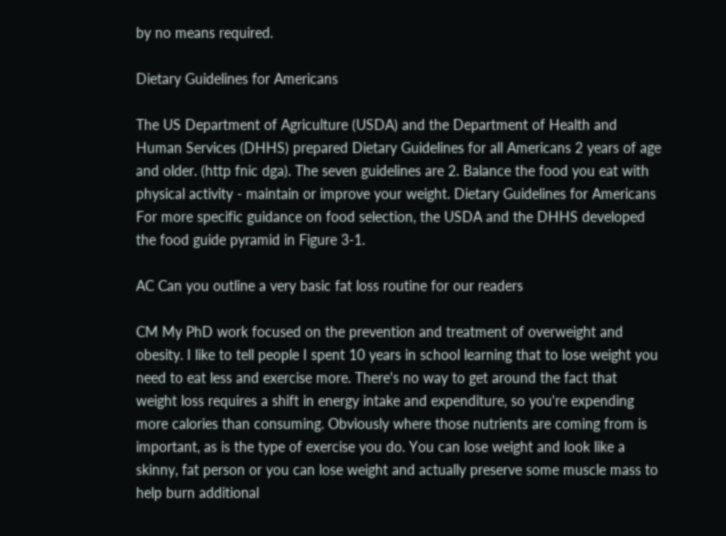by no means required.

Dietary Guidelines for Americans

The US Department of Agriculture (USDA) and the Department of Health and Human Services (DHHS) prepared Dietary Guidelines for all Americans 2 years of age and older. (http fnic dga). The seven guidelines are 2. Balance the food you eat with physical activity - maintain or improve your weight. Dietary Guidelines for Americans For more specific guidance on food selection, the USDA and the DHHS developed the food guide pyramid in Figure 3-1.

AC Can you outline a very basic fat loss routine for our readers

CM My PhD work focused on the prevention and treatment of overweight and obesity. I like to tell people I spent 10 years in school learning that to lose weight you need to eat less and exercise more. There's no way to get around the fact that weight loss requires a shift in energy intake and expenditure, so you're expending more calories than consuming. Obviously where those nutrients are coming from is important, as is the type of exercise you do. You can lose weight and look like a skinny, fat person or you can lose weight and actually preserve some muscle mass to help burn additional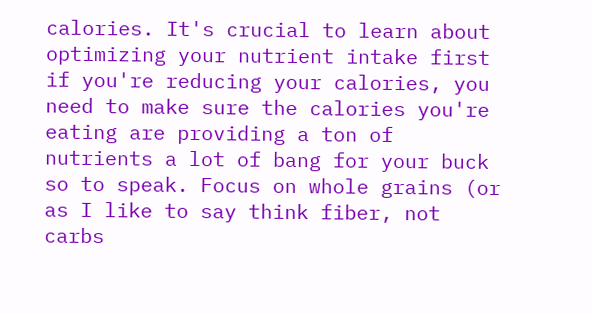calories. It's crucial to learn about optimizing your nutrient intake first if you're reducing your calories, you need to make sure the calories you're eating are providing a ton of nutrients a lot of bang for your buck so to speak. Focus on whole grains (or as I like to say think fiber, not carbs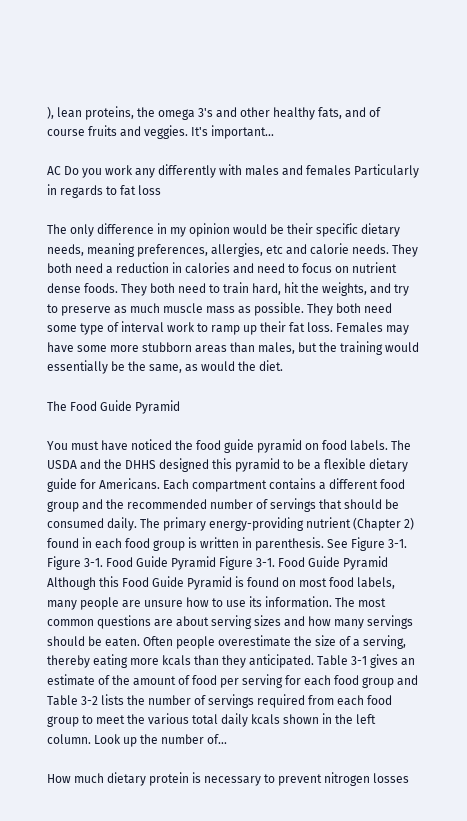), lean proteins, the omega 3's and other healthy fats, and of course fruits and veggies. It's important...

AC Do you work any differently with males and females Particularly in regards to fat loss

The only difference in my opinion would be their specific dietary needs, meaning preferences, allergies, etc and calorie needs. They both need a reduction in calories and need to focus on nutrient dense foods. They both need to train hard, hit the weights, and try to preserve as much muscle mass as possible. They both need some type of interval work to ramp up their fat loss. Females may have some more stubborn areas than males, but the training would essentially be the same, as would the diet.

The Food Guide Pyramid

You must have noticed the food guide pyramid on food labels. The USDA and the DHHS designed this pyramid to be a flexible dietary guide for Americans. Each compartment contains a different food group and the recommended number of servings that should be consumed daily. The primary energy-providing nutrient (Chapter 2) found in each food group is written in parenthesis. See Figure 3-1. Figure 3-1. Food Guide Pyramid Figure 3-1. Food Guide Pyramid Although this Food Guide Pyramid is found on most food labels, many people are unsure how to use its information. The most common questions are about serving sizes and how many servings should be eaten. Often people overestimate the size of a serving, thereby eating more kcals than they anticipated. Table 3-1 gives an estimate of the amount of food per serving for each food group and Table 3-2 lists the number of servings required from each food group to meet the various total daily kcals shown in the left column. Look up the number of...

How much dietary protein is necessary to prevent nitrogen losses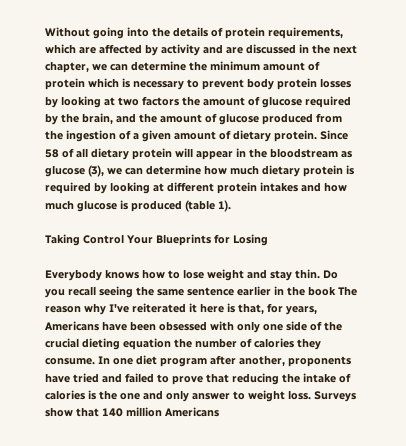Without going into the details of protein requirements, which are affected by activity and are discussed in the next chapter, we can determine the minimum amount of protein which is necessary to prevent body protein losses by looking at two factors the amount of glucose required by the brain, and the amount of glucose produced from the ingestion of a given amount of dietary protein. Since 58 of all dietary protein will appear in the bloodstream as glucose (3), we can determine how much dietary protein is required by looking at different protein intakes and how much glucose is produced (table 1).

Taking Control Your Blueprints for Losing

Everybody knows how to lose weight and stay thin. Do you recall seeing the same sentence earlier in the book The reason why I've reiterated it here is that, for years, Americans have been obsessed with only one side of the crucial dieting equation the number of calories they consume. In one diet program after another, proponents have tried and failed to prove that reducing the intake of calories is the one and only answer to weight loss. Surveys show that 140 million Americans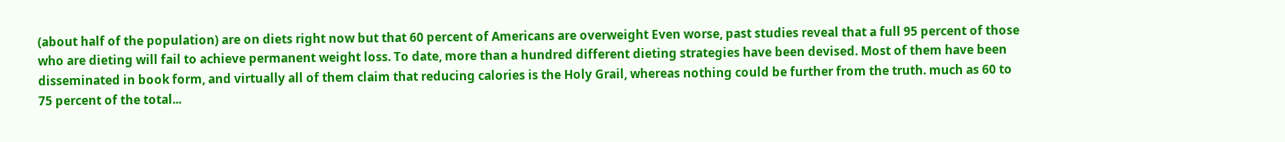(about half of the population) are on diets right now but that 60 percent of Americans are overweight Even worse, past studies reveal that a full 95 percent of those who are dieting will fail to achieve permanent weight loss. To date, more than a hundred different dieting strategies have been devised. Most of them have been disseminated in book form, and virtually all of them claim that reducing calories is the Holy Grail, whereas nothing could be further from the truth. much as 60 to 75 percent of the total...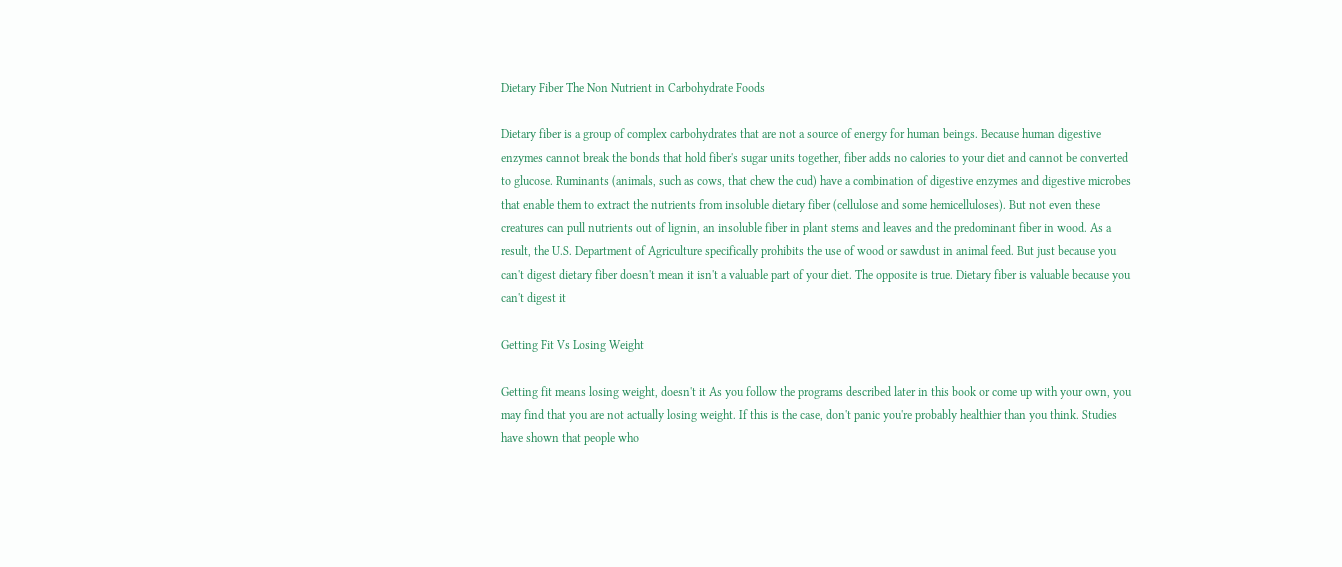Dietary Fiber The Non Nutrient in Carbohydrate Foods

Dietary fiber is a group of complex carbohydrates that are not a source of energy for human beings. Because human digestive enzymes cannot break the bonds that hold fiber's sugar units together, fiber adds no calories to your diet and cannot be converted to glucose. Ruminants (animals, such as cows, that chew the cud) have a combination of digestive enzymes and digestive microbes that enable them to extract the nutrients from insoluble dietary fiber (cellulose and some hemicelluloses). But not even these creatures can pull nutrients out of lignin, an insoluble fiber in plant stems and leaves and the predominant fiber in wood. As a result, the U.S. Department of Agriculture specifically prohibits the use of wood or sawdust in animal feed. But just because you can't digest dietary fiber doesn't mean it isn't a valuable part of your diet. The opposite is true. Dietary fiber is valuable because you can't digest it

Getting Fit Vs Losing Weight

Getting fit means losing weight, doesn't it As you follow the programs described later in this book or come up with your own, you may find that you are not actually losing weight. If this is the case, don't panic you're probably healthier than you think. Studies have shown that people who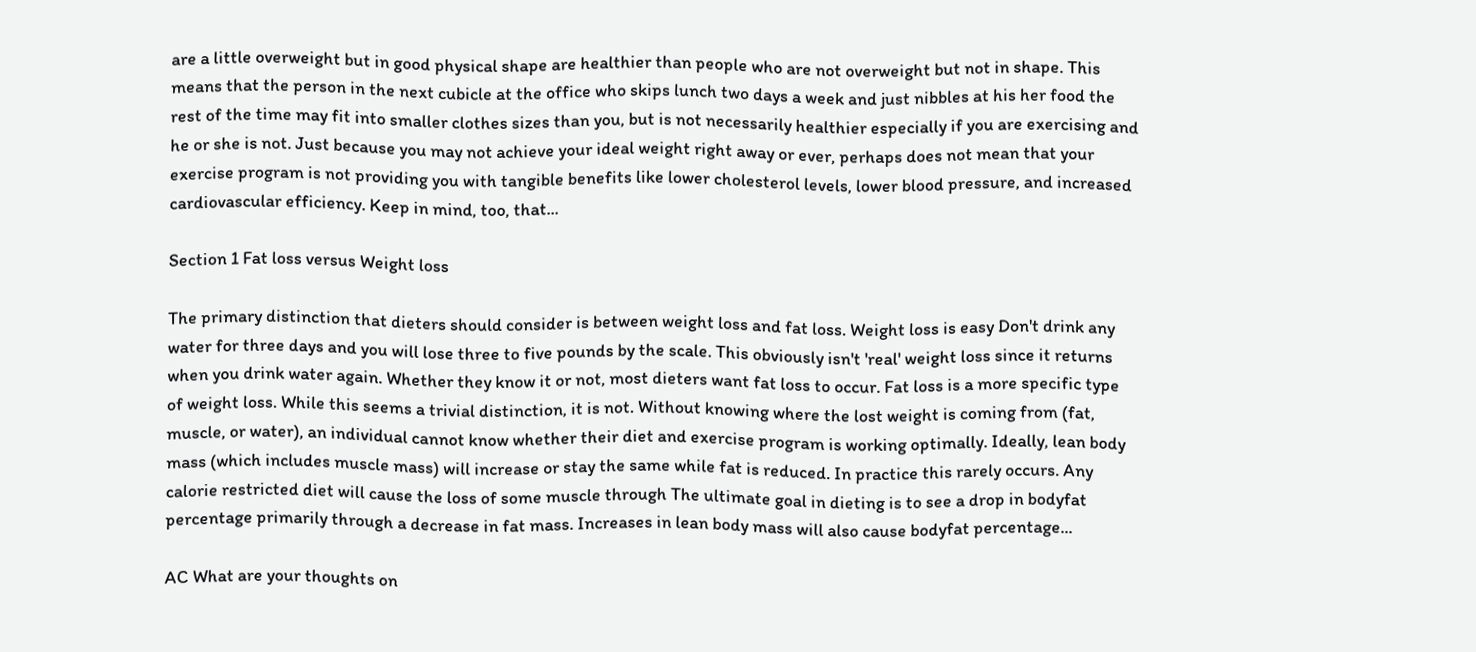are a little overweight but in good physical shape are healthier than people who are not overweight but not in shape. This means that the person in the next cubicle at the office who skips lunch two days a week and just nibbles at his her food the rest of the time may fit into smaller clothes sizes than you, but is not necessarily healthier especially if you are exercising and he or she is not. Just because you may not achieve your ideal weight right away or ever, perhaps does not mean that your exercise program is not providing you with tangible benefits like lower cholesterol levels, lower blood pressure, and increased cardiovascular efficiency. Keep in mind, too, that...

Section 1 Fat loss versus Weight loss

The primary distinction that dieters should consider is between weight loss and fat loss. Weight loss is easy Don't drink any water for three days and you will lose three to five pounds by the scale. This obviously isn't 'real' weight loss since it returns when you drink water again. Whether they know it or not, most dieters want fat loss to occur. Fat loss is a more specific type of weight loss. While this seems a trivial distinction, it is not. Without knowing where the lost weight is coming from (fat, muscle, or water), an individual cannot know whether their diet and exercise program is working optimally. Ideally, lean body mass (which includes muscle mass) will increase or stay the same while fat is reduced. In practice this rarely occurs. Any calorie restricted diet will cause the loss of some muscle through The ultimate goal in dieting is to see a drop in bodyfat percentage primarily through a decrease in fat mass. Increases in lean body mass will also cause bodyfat percentage...

AC What are your thoughts on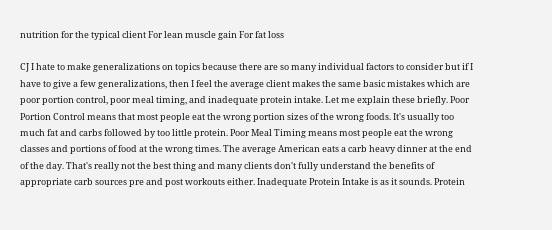nutrition for the typical client For lean muscle gain For fat loss

CJ I hate to make generalizations on topics because there are so many individual factors to consider but if I have to give a few generalizations, then I feel the average client makes the same basic mistakes which are poor portion control, poor meal timing, and inadequate protein intake. Let me explain these briefly. Poor Portion Control means that most people eat the wrong portion sizes of the wrong foods. It's usually too much fat and carbs followed by too little protein. Poor Meal Timing means most people eat the wrong classes and portions of food at the wrong times. The average American eats a carb heavy dinner at the end of the day. That's really not the best thing and many clients don't fully understand the benefits of appropriate carb sources pre and post workouts either. Inadequate Protein Intake is as it sounds. Protein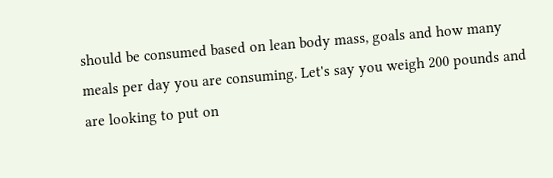should be consumed based on lean body mass, goals and how many meals per day you are consuming. Let's say you weigh 200 pounds and are looking to put on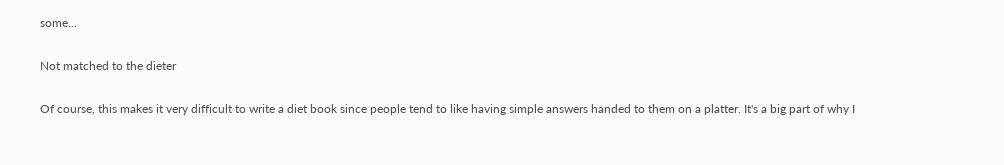some...

Not matched to the dieter

Of course, this makes it very difficult to write a diet book since people tend to like having simple answers handed to them on a platter. It's a big part of why I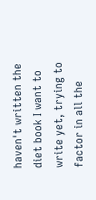haven't written the diet book I want to write yet, trying to factor in all the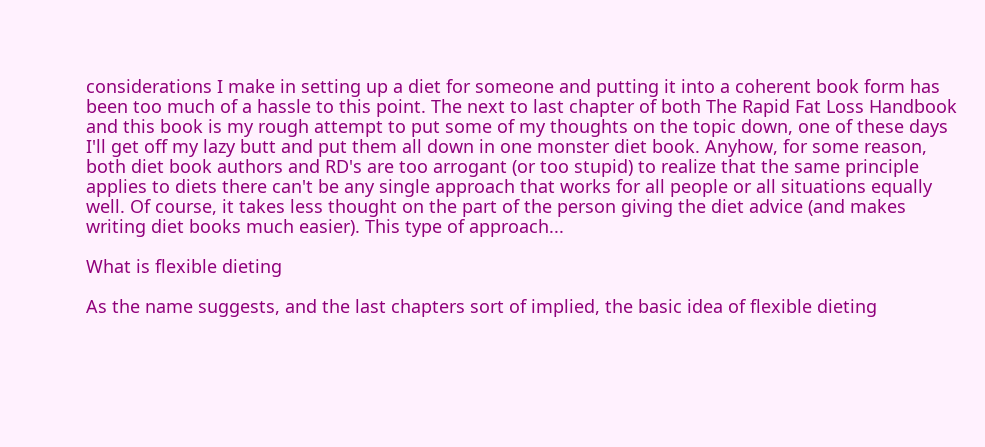considerations I make in setting up a diet for someone and putting it into a coherent book form has been too much of a hassle to this point. The next to last chapter of both The Rapid Fat Loss Handbook and this book is my rough attempt to put some of my thoughts on the topic down, one of these days I'll get off my lazy butt and put them all down in one monster diet book. Anyhow, for some reason, both diet book authors and RD's are too arrogant (or too stupid) to realize that the same principle applies to diets there can't be any single approach that works for all people or all situations equally well. Of course, it takes less thought on the part of the person giving the diet advice (and makes writing diet books much easier). This type of approach...

What is flexible dieting

As the name suggests, and the last chapters sort of implied, the basic idea of flexible dieting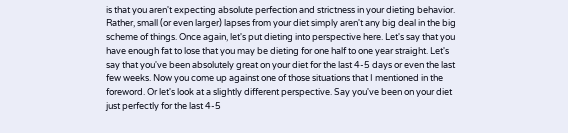is that you aren't expecting absolute perfection and strictness in your dieting behavior. Rather, small (or even larger) lapses from your diet simply aren't any big deal in the big scheme of things. Once again, let's put dieting into perspective here. Let's say that you have enough fat to lose that you may be dieting for one half to one year straight. Let's say that you've been absolutely great on your diet for the last 4-5 days or even the last few weeks. Now you come up against one of those situations that I mentioned in the foreword. Or let's look at a slightly different perspective. Say you've been on your diet just perfectly for the last 4-5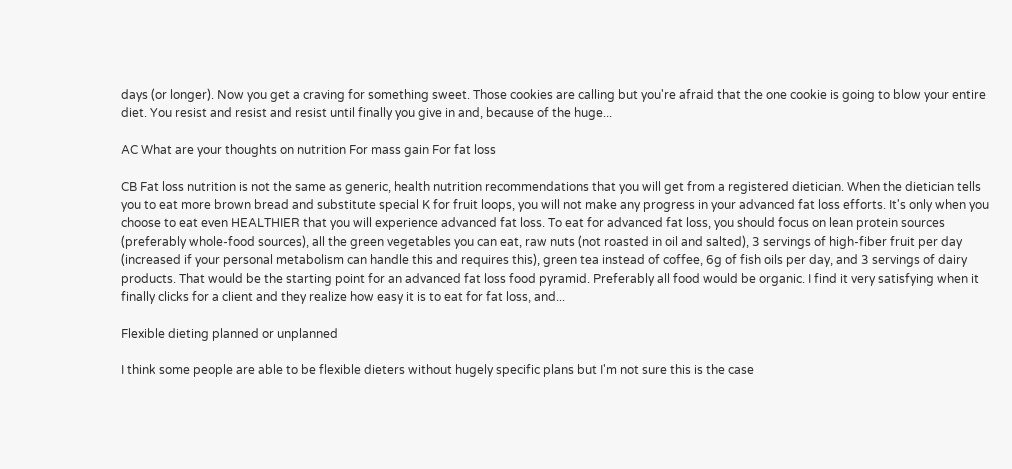days (or longer). Now you get a craving for something sweet. Those cookies are calling but you're afraid that the one cookie is going to blow your entire diet. You resist and resist and resist until finally you give in and, because of the huge...

AC What are your thoughts on nutrition For mass gain For fat loss

CB Fat loss nutrition is not the same as generic, health nutrition recommendations that you will get from a registered dietician. When the dietician tells you to eat more brown bread and substitute special K for fruit loops, you will not make any progress in your advanced fat loss efforts. It's only when you choose to eat even HEALTHIER that you will experience advanced fat loss. To eat for advanced fat loss, you should focus on lean protein sources (preferably whole-food sources), all the green vegetables you can eat, raw nuts (not roasted in oil and salted), 3 servings of high-fiber fruit per day (increased if your personal metabolism can handle this and requires this), green tea instead of coffee, 6g of fish oils per day, and 3 servings of dairy products. That would be the starting point for an advanced fat loss food pyramid. Preferably all food would be organic. I find it very satisfying when it finally clicks for a client and they realize how easy it is to eat for fat loss, and...

Flexible dieting planned or unplanned

I think some people are able to be flexible dieters without hugely specific plans but I'm not sure this is the case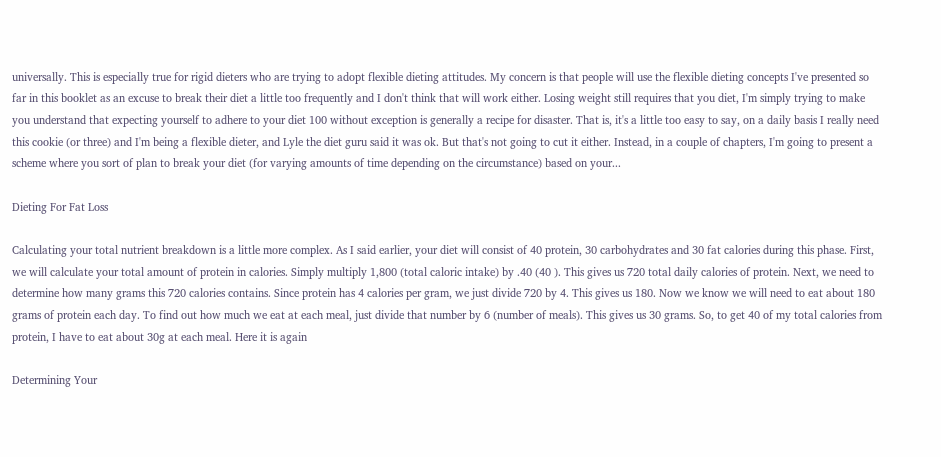universally. This is especially true for rigid dieters who are trying to adopt flexible dieting attitudes. My concern is that people will use the flexible dieting concepts I've presented so far in this booklet as an excuse to break their diet a little too frequently and I don't think that will work either. Losing weight still requires that you diet, I'm simply trying to make you understand that expecting yourself to adhere to your diet 100 without exception is generally a recipe for disaster. That is, it's a little too easy to say, on a daily basis I really need this cookie (or three) and I'm being a flexible dieter, and Lyle the diet guru said it was ok. But that's not going to cut it either. Instead, in a couple of chapters, I'm going to present a scheme where you sort of plan to break your diet (for varying amounts of time depending on the circumstance) based on your...

Dieting For Fat Loss

Calculating your total nutrient breakdown is a little more complex. As I said earlier, your diet will consist of 40 protein, 30 carbohydrates and 30 fat calories during this phase. First, we will calculate your total amount of protein in calories. Simply multiply 1,800 (total caloric intake) by .40 (40 ). This gives us 720 total daily calories of protein. Next, we need to determine how many grams this 720 calories contains. Since protein has 4 calories per gram, we just divide 720 by 4. This gives us 180. Now we know we will need to eat about 180 grams of protein each day. To find out how much we eat at each meal, just divide that number by 6 (number of meals). This gives us 30 grams. So, to get 40 of my total calories from protein, I have to eat about 30g at each meal. Here it is again

Determining Your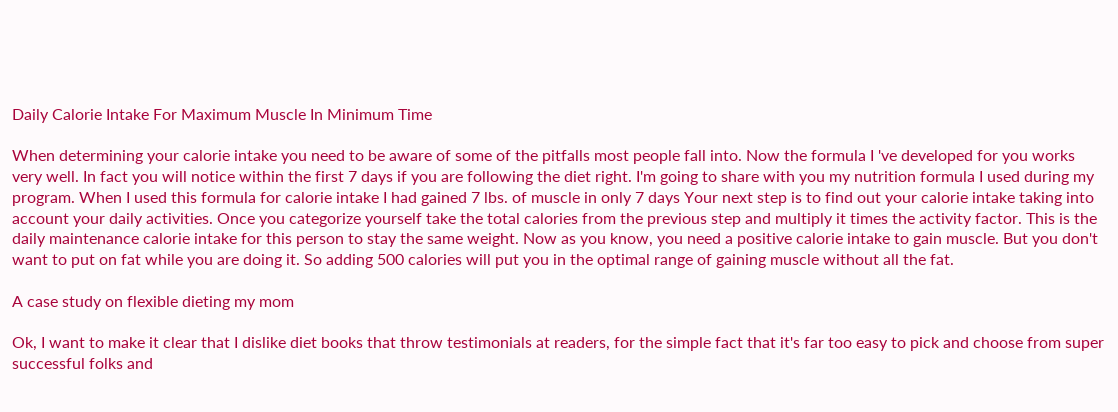Daily Calorie Intake For Maximum Muscle In Minimum Time

When determining your calorie intake you need to be aware of some of the pitfalls most people fall into. Now the formula I 've developed for you works very well. In fact you will notice within the first 7 days if you are following the diet right. I'm going to share with you my nutrition formula I used during my program. When I used this formula for calorie intake I had gained 7 lbs. of muscle in only 7 days Your next step is to find out your calorie intake taking into account your daily activities. Once you categorize yourself take the total calories from the previous step and multiply it times the activity factor. This is the daily maintenance calorie intake for this person to stay the same weight. Now as you know, you need a positive calorie intake to gain muscle. But you don't want to put on fat while you are doing it. So adding 500 calories will put you in the optimal range of gaining muscle without all the fat.

A case study on flexible dieting my mom

Ok, I want to make it clear that I dislike diet books that throw testimonials at readers, for the simple fact that it's far too easy to pick and choose from super successful folks and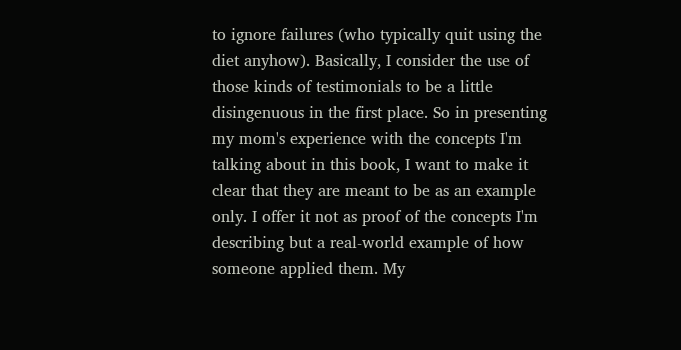to ignore failures (who typically quit using the diet anyhow). Basically, I consider the use of those kinds of testimonials to be a little disingenuous in the first place. So in presenting my mom's experience with the concepts I'm talking about in this book, I want to make it clear that they are meant to be as an example only. I offer it not as proof of the concepts I'm describing but a real-world example of how someone applied them. My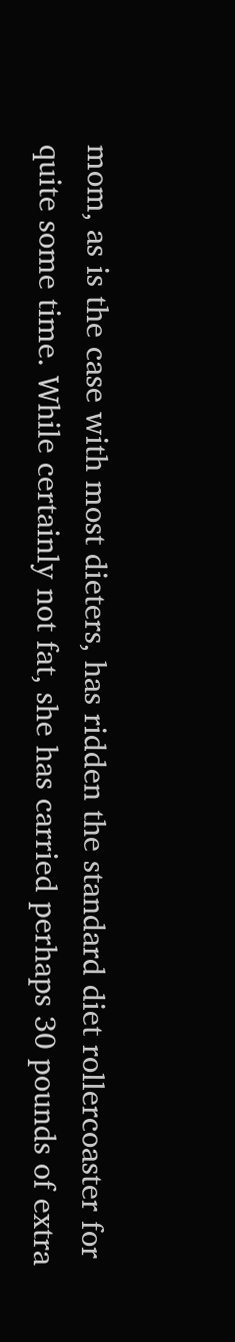mom, as is the case with most dieters, has ridden the standard diet rollercoaster for quite some time. While certainly not fat, she has carried perhaps 30 pounds of extra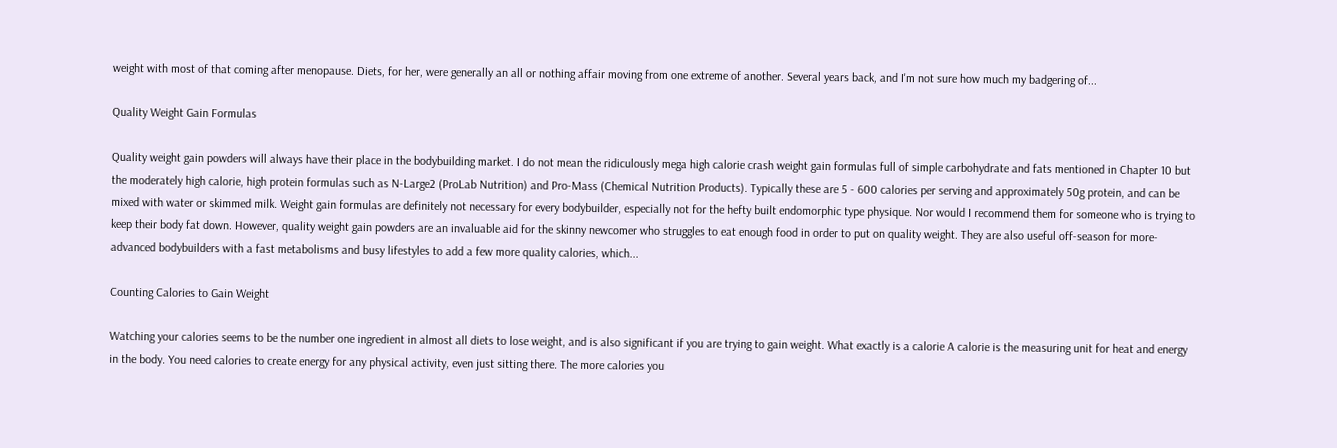weight with most of that coming after menopause. Diets, for her, were generally an all or nothing affair moving from one extreme of another. Several years back, and I'm not sure how much my badgering of...

Quality Weight Gain Formulas

Quality weight gain powders will always have their place in the bodybuilding market. I do not mean the ridiculously mega high calorie crash weight gain formulas full of simple carbohydrate and fats mentioned in Chapter 10 but the moderately high calorie, high protein formulas such as N-Large2 (ProLab Nutrition) and Pro-Mass (Chemical Nutrition Products). Typically these are 5 - 600 calories per serving and approximately 50g protein, and can be mixed with water or skimmed milk. Weight gain formulas are definitely not necessary for every bodybuilder, especially not for the hefty built endomorphic type physique. Nor would I recommend them for someone who is trying to keep their body fat down. However, quality weight gain powders are an invaluable aid for the skinny newcomer who struggles to eat enough food in order to put on quality weight. They are also useful off-season for more-advanced bodybuilders with a fast metabolisms and busy lifestyles to add a few more quality calories, which...

Counting Calories to Gain Weight

Watching your calories seems to be the number one ingredient in almost all diets to lose weight, and is also significant if you are trying to gain weight. What exactly is a calorie A calorie is the measuring unit for heat and energy in the body. You need calories to create energy for any physical activity, even just sitting there. The more calories you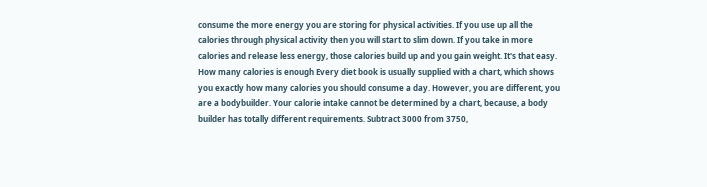consume the more energy you are storing for physical activities. If you use up all the calories through physical activity then you will start to slim down. If you take in more calories and release less energy, those calories build up and you gain weight. It's that easy. How many calories is enough Every diet book is usually supplied with a chart, which shows you exactly how many calories you should consume a day. However, you are different, you are a bodybuilder. Your calorie intake cannot be determined by a chart, because, a body builder has totally different requirements. Subtract 3000 from 3750,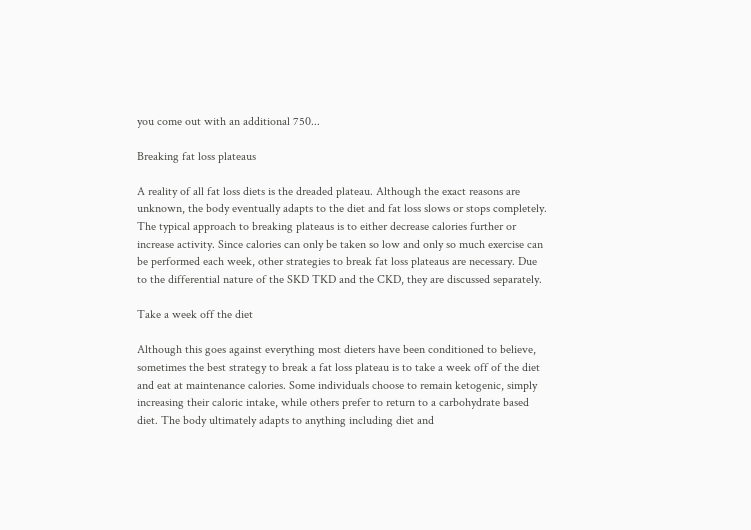you come out with an additional 750...

Breaking fat loss plateaus

A reality of all fat loss diets is the dreaded plateau. Although the exact reasons are unknown, the body eventually adapts to the diet and fat loss slows or stops completely. The typical approach to breaking plateaus is to either decrease calories further or increase activity. Since calories can only be taken so low and only so much exercise can be performed each week, other strategies to break fat loss plateaus are necessary. Due to the differential nature of the SKD TKD and the CKD, they are discussed separately.

Take a week off the diet

Although this goes against everything most dieters have been conditioned to believe, sometimes the best strategy to break a fat loss plateau is to take a week off of the diet and eat at maintenance calories. Some individuals choose to remain ketogenic, simply increasing their caloric intake, while others prefer to return to a carbohydrate based diet. The body ultimately adapts to anything including diet and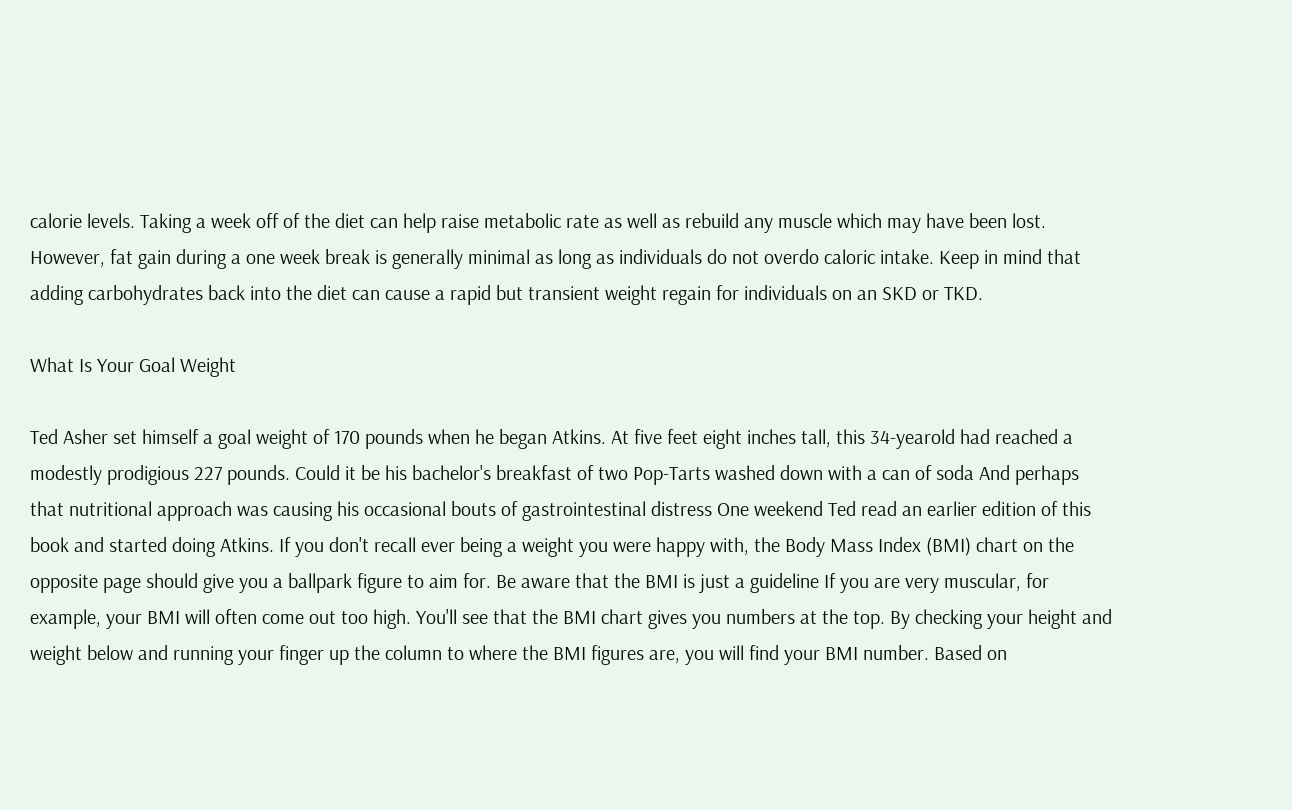calorie levels. Taking a week off of the diet can help raise metabolic rate as well as rebuild any muscle which may have been lost. However, fat gain during a one week break is generally minimal as long as individuals do not overdo caloric intake. Keep in mind that adding carbohydrates back into the diet can cause a rapid but transient weight regain for individuals on an SKD or TKD.

What Is Your Goal Weight

Ted Asher set himself a goal weight of 170 pounds when he began Atkins. At five feet eight inches tall, this 34-yearold had reached a modestly prodigious 227 pounds. Could it be his bachelor's breakfast of two Pop-Tarts washed down with a can of soda And perhaps that nutritional approach was causing his occasional bouts of gastrointestinal distress One weekend Ted read an earlier edition of this book and started doing Atkins. If you don't recall ever being a weight you were happy with, the Body Mass Index (BMI) chart on the opposite page should give you a ballpark figure to aim for. Be aware that the BMI is just a guideline If you are very muscular, for example, your BMI will often come out too high. You'll see that the BMI chart gives you numbers at the top. By checking your height and weight below and running your finger up the column to where the BMI figures are, you will find your BMI number. Based on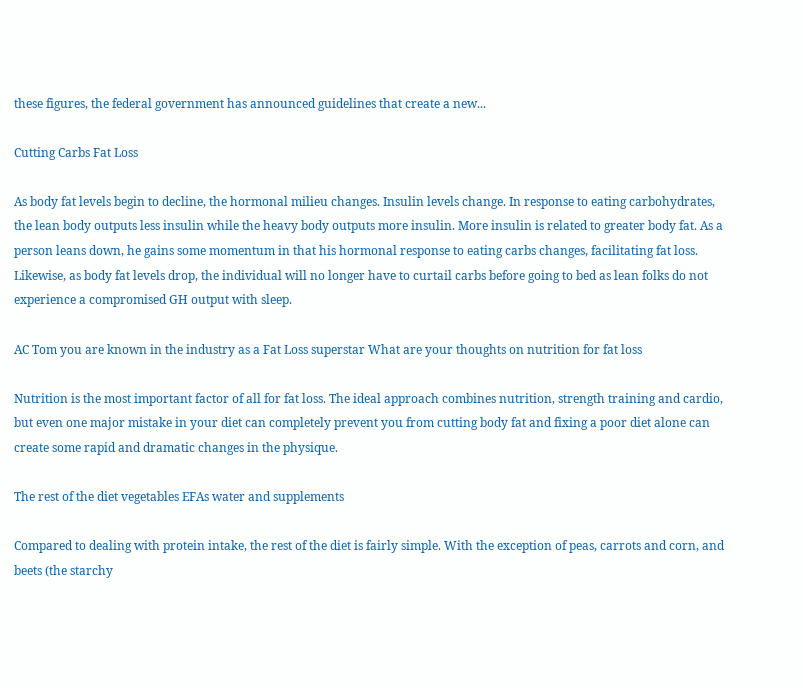these figures, the federal government has announced guidelines that create a new...

Cutting Carbs Fat Loss

As body fat levels begin to decline, the hormonal milieu changes. Insulin levels change. In response to eating carbohydrates, the lean body outputs less insulin while the heavy body outputs more insulin. More insulin is related to greater body fat. As a person leans down, he gains some momentum in that his hormonal response to eating carbs changes, facilitating fat loss. Likewise, as body fat levels drop, the individual will no longer have to curtail carbs before going to bed as lean folks do not experience a compromised GH output with sleep.

AC Tom you are known in the industry as a Fat Loss superstar What are your thoughts on nutrition for fat loss

Nutrition is the most important factor of all for fat loss. The ideal approach combines nutrition, strength training and cardio, but even one major mistake in your diet can completely prevent you from cutting body fat and fixing a poor diet alone can create some rapid and dramatic changes in the physique.

The rest of the diet vegetables EFAs water and supplements

Compared to dealing with protein intake, the rest of the diet is fairly simple. With the exception of peas, carrots and corn, and beets (the starchy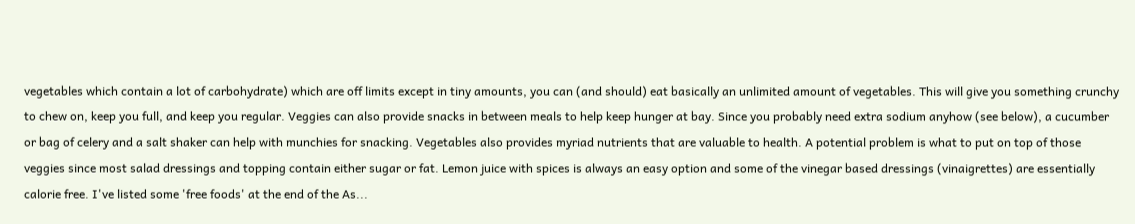vegetables which contain a lot of carbohydrate) which are off limits except in tiny amounts, you can (and should) eat basically an unlimited amount of vegetables. This will give you something crunchy to chew on, keep you full, and keep you regular. Veggies can also provide snacks in between meals to help keep hunger at bay. Since you probably need extra sodium anyhow (see below), a cucumber or bag of celery and a salt shaker can help with munchies for snacking. Vegetables also provides myriad nutrients that are valuable to health. A potential problem is what to put on top of those veggies since most salad dressings and topping contain either sugar or fat. Lemon juice with spices is always an easy option and some of the vinegar based dressings (vinaigrettes) are essentially calorie free. I've listed some 'free foods' at the end of the As...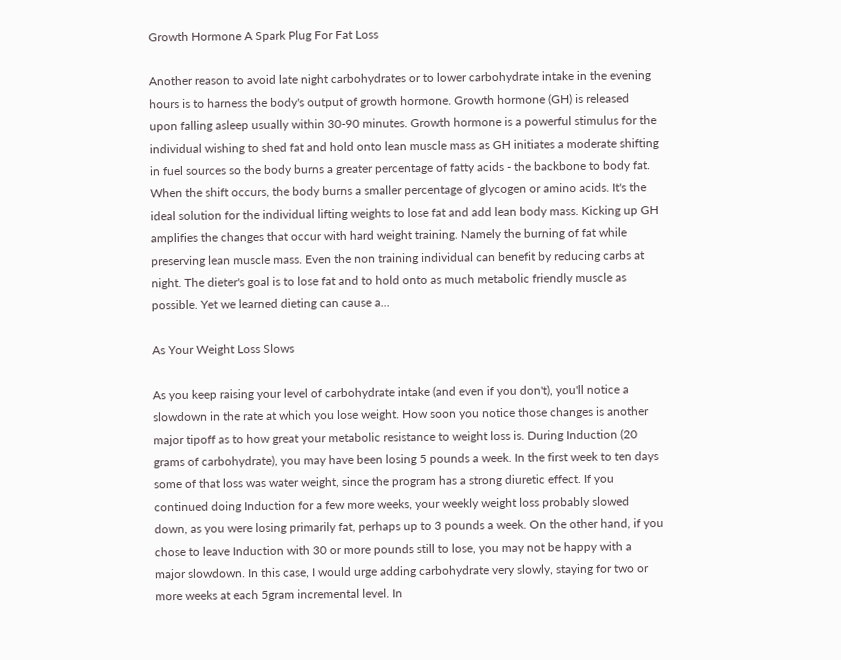Growth Hormone A Spark Plug For Fat Loss

Another reason to avoid late night carbohydrates or to lower carbohydrate intake in the evening hours is to harness the body's output of growth hormone. Growth hormone (GH) is released upon falling asleep usually within 30-90 minutes. Growth hormone is a powerful stimulus for the individual wishing to shed fat and hold onto lean muscle mass as GH initiates a moderate shifting in fuel sources so the body burns a greater percentage of fatty acids - the backbone to body fat. When the shift occurs, the body burns a smaller percentage of glycogen or amino acids. It's the ideal solution for the individual lifting weights to lose fat and add lean body mass. Kicking up GH amplifies the changes that occur with hard weight training. Namely the burning of fat while preserving lean muscle mass. Even the non training individual can benefit by reducing carbs at night. The dieter's goal is to lose fat and to hold onto as much metabolic friendly muscle as possible. Yet we learned dieting can cause a...

As Your Weight Loss Slows

As you keep raising your level of carbohydrate intake (and even if you don't), you'll notice a slowdown in the rate at which you lose weight. How soon you notice those changes is another major tipoff as to how great your metabolic resistance to weight loss is. During Induction (20 grams of carbohydrate), you may have been losing 5 pounds a week. In the first week to ten days some of that loss was water weight, since the program has a strong diuretic effect. If you continued doing Induction for a few more weeks, your weekly weight loss probably slowed down, as you were losing primarily fat, perhaps up to 3 pounds a week. On the other hand, if you chose to leave Induction with 30 or more pounds still to lose, you may not be happy with a major slowdown. In this case, I would urge adding carbohydrate very slowly, staying for two or more weeks at each 5gram incremental level. In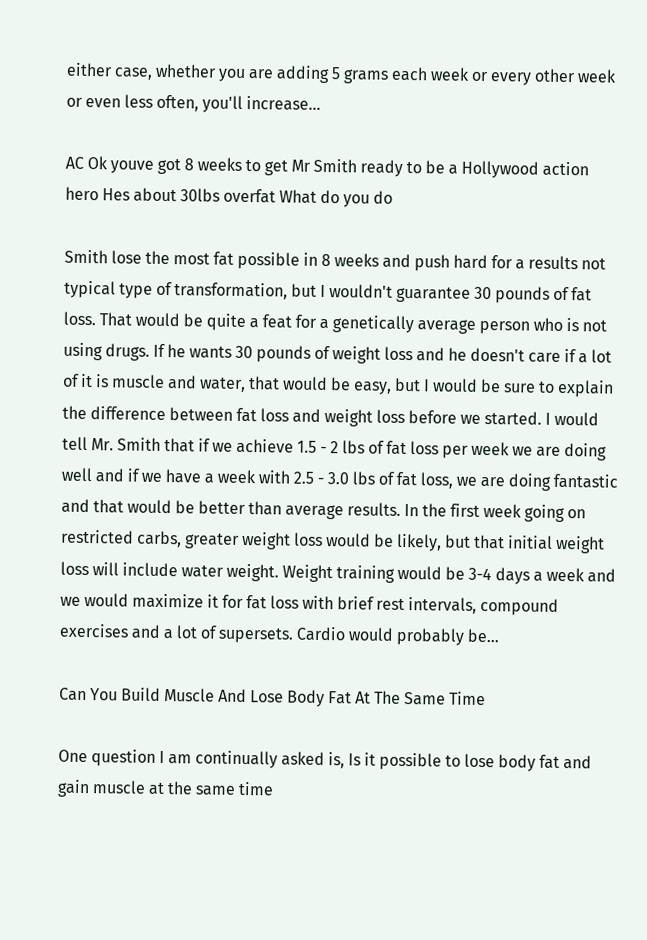either case, whether you are adding 5 grams each week or every other week or even less often, you'll increase...

AC Ok youve got 8 weeks to get Mr Smith ready to be a Hollywood action hero Hes about 30lbs overfat What do you do

Smith lose the most fat possible in 8 weeks and push hard for a results not typical type of transformation, but I wouldn't guarantee 30 pounds of fat loss. That would be quite a feat for a genetically average person who is not using drugs. If he wants 30 pounds of weight loss and he doesn't care if a lot of it is muscle and water, that would be easy, but I would be sure to explain the difference between fat loss and weight loss before we started. I would tell Mr. Smith that if we achieve 1.5 - 2 lbs of fat loss per week we are doing well and if we have a week with 2.5 - 3.0 lbs of fat loss, we are doing fantastic and that would be better than average results. In the first week going on restricted carbs, greater weight loss would be likely, but that initial weight loss will include water weight. Weight training would be 3-4 days a week and we would maximize it for fat loss with brief rest intervals, compound exercises and a lot of supersets. Cardio would probably be...

Can You Build Muscle And Lose Body Fat At The Same Time

One question I am continually asked is, Is it possible to lose body fat and gain muscle at the same time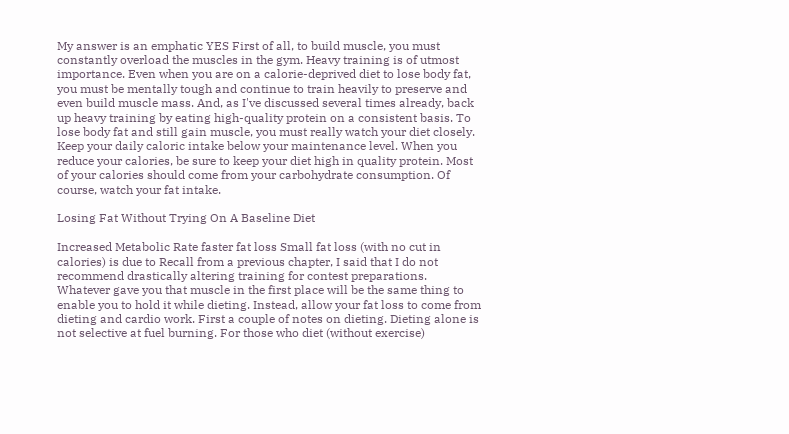My answer is an emphatic YES First of all, to build muscle, you must constantly overload the muscles in the gym. Heavy training is of utmost importance. Even when you are on a calorie-deprived diet to lose body fat, you must be mentally tough and continue to train heavily to preserve and even build muscle mass. And, as I've discussed several times already, back up heavy training by eating high-quality protein on a consistent basis. To lose body fat and still gain muscle, you must really watch your diet closely. Keep your daily caloric intake below your maintenance level. When you reduce your calories, be sure to keep your diet high in quality protein. Most of your calories should come from your carbohydrate consumption. Of course, watch your fat intake.

Losing Fat Without Trying On A Baseline Diet

Increased Metabolic Rate faster fat loss Small fat loss (with no cut in calories) is due to Recall from a previous chapter, I said that I do not recommend drastically altering training for contest preparations. Whatever gave you that muscle in the first place will be the same thing to enable you to hold it while dieting. Instead, allow your fat loss to come from dieting and cardio work. First a couple of notes on dieting. Dieting alone is not selective at fuel burning. For those who diet (without exercise)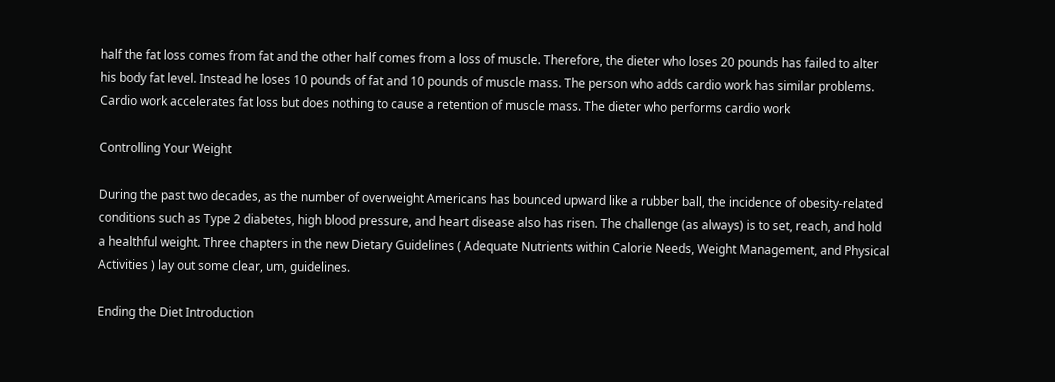half the fat loss comes from fat and the other half comes from a loss of muscle. Therefore, the dieter who loses 20 pounds has failed to alter his body fat level. Instead he loses 10 pounds of fat and 10 pounds of muscle mass. The person who adds cardio work has similar problems. Cardio work accelerates fat loss but does nothing to cause a retention of muscle mass. The dieter who performs cardio work

Controlling Your Weight

During the past two decades, as the number of overweight Americans has bounced upward like a rubber ball, the incidence of obesity-related conditions such as Type 2 diabetes, high blood pressure, and heart disease also has risen. The challenge (as always) is to set, reach, and hold a healthful weight. Three chapters in the new Dietary Guidelines ( Adequate Nutrients within Calorie Needs, Weight Management, and Physical Activities ) lay out some clear, um, guidelines.

Ending the Diet Introduction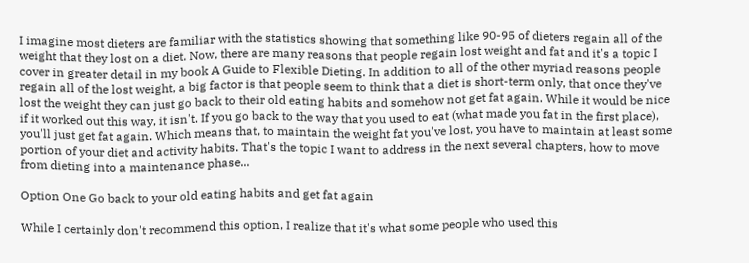I imagine most dieters are familiar with the statistics showing that something like 90-95 of dieters regain all of the weight that they lost on a diet. Now, there are many reasons that people regain lost weight and fat and it's a topic I cover in greater detail in my book A Guide to Flexible Dieting. In addition to all of the other myriad reasons people regain all of the lost weight, a big factor is that people seem to think that a diet is short-term only, that once they've lost the weight they can just go back to their old eating habits and somehow not get fat again. While it would be nice if it worked out this way, it isn't. If you go back to the way that you used to eat (what made you fat in the first place), you'll just get fat again. Which means that, to maintain the weight fat you've lost, you have to maintain at least some portion of your diet and activity habits. That's the topic I want to address in the next several chapters, how to move from dieting into a maintenance phase...

Option One Go back to your old eating habits and get fat again

While I certainly don't recommend this option, I realize that it's what some people who used this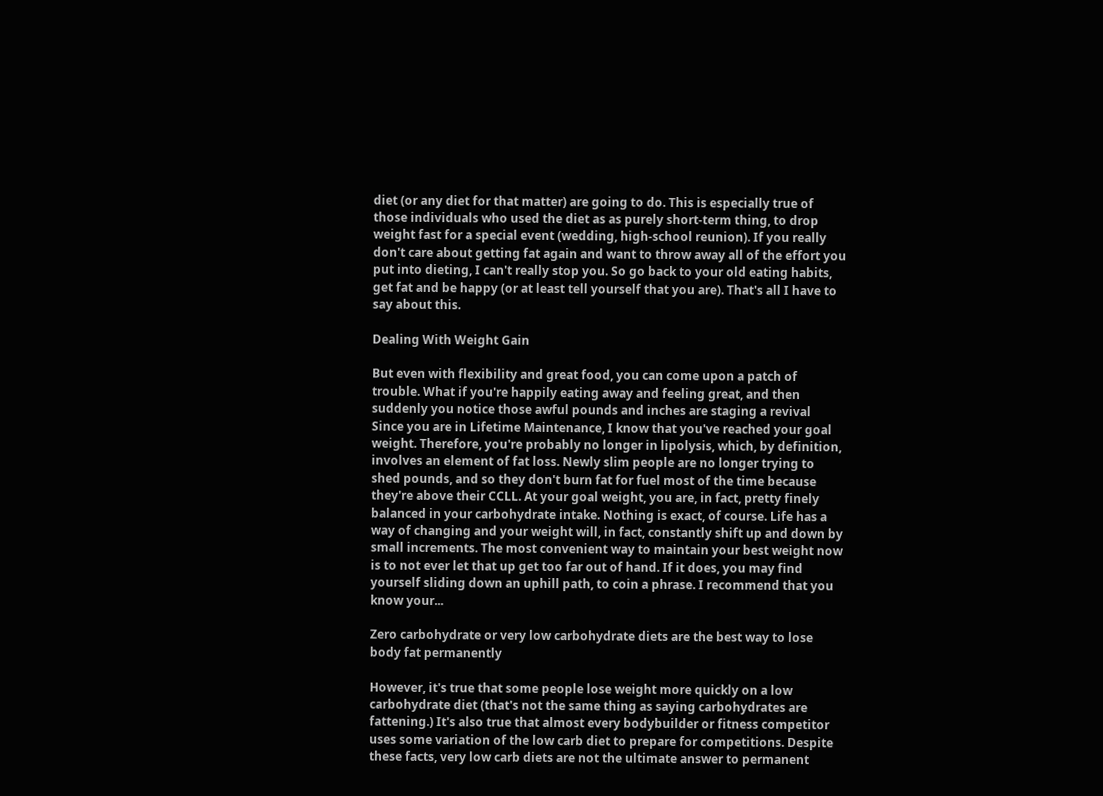diet (or any diet for that matter) are going to do. This is especially true of those individuals who used the diet as as purely short-term thing, to drop weight fast for a special event (wedding, high-school reunion). If you really don't care about getting fat again and want to throw away all of the effort you put into dieting, I can't really stop you. So go back to your old eating habits, get fat and be happy (or at least tell yourself that you are). That's all I have to say about this.

Dealing With Weight Gain

But even with flexibility and great food, you can come upon a patch of trouble. What if you're happily eating away and feeling great, and then suddenly you notice those awful pounds and inches are staging a revival Since you are in Lifetime Maintenance, I know that you've reached your goal weight. Therefore, you're probably no longer in lipolysis, which, by definition, involves an element of fat loss. Newly slim people are no longer trying to shed pounds, and so they don't burn fat for fuel most of the time because they're above their CCLL. At your goal weight, you are, in fact, pretty finely balanced in your carbohydrate intake. Nothing is exact, of course. Life has a way of changing and your weight will, in fact, constantly shift up and down by small increments. The most convenient way to maintain your best weight now is to not ever let that up get too far out of hand. If it does, you may find yourself sliding down an uphill path, to coin a phrase. I recommend that you know your...

Zero carbohydrate or very low carbohydrate diets are the best way to lose body fat permanently

However, it's true that some people lose weight more quickly on a low carbohydrate diet (that's not the same thing as saying carbohydrates are fattening.) It's also true that almost every bodybuilder or fitness competitor uses some variation of the low carb diet to prepare for competitions. Despite these facts, very low carb diets are not the ultimate answer to permanent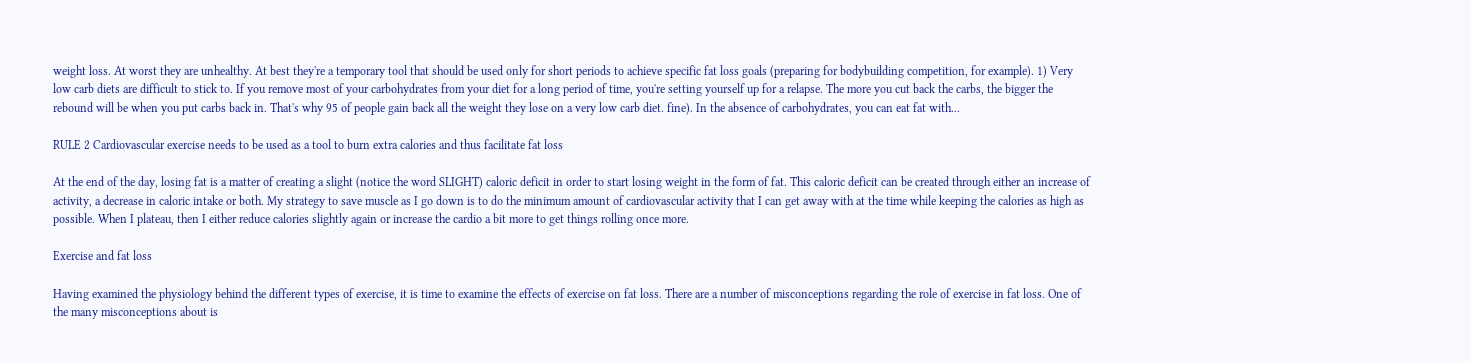weight loss. At worst they are unhealthy. At best they're a temporary tool that should be used only for short periods to achieve specific fat loss goals (preparing for bodybuilding competition, for example). 1) Very low carb diets are difficult to stick to. If you remove most of your carbohydrates from your diet for a long period of time, you're setting yourself up for a relapse. The more you cut back the carbs, the bigger the rebound will be when you put carbs back in. That's why 95 of people gain back all the weight they lose on a very low carb diet. fine). In the absence of carbohydrates, you can eat fat with...

RULE 2 Cardiovascular exercise needs to be used as a tool to burn extra calories and thus facilitate fat loss

At the end of the day, losing fat is a matter of creating a slight (notice the word SLIGHT) caloric deficit in order to start losing weight in the form of fat. This caloric deficit can be created through either an increase of activity, a decrease in caloric intake or both. My strategy to save muscle as I go down is to do the minimum amount of cardiovascular activity that I can get away with at the time while keeping the calories as high as possible. When I plateau, then I either reduce calories slightly again or increase the cardio a bit more to get things rolling once more.

Exercise and fat loss

Having examined the physiology behind the different types of exercise, it is time to examine the effects of exercise on fat loss. There are a number of misconceptions regarding the role of exercise in fat loss. One of the many misconceptions about is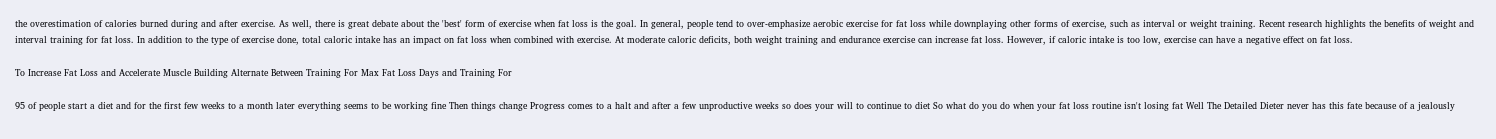the overestimation of calories burned during and after exercise. As well, there is great debate about the 'best' form of exercise when fat loss is the goal. In general, people tend to over-emphasize aerobic exercise for fat loss while downplaying other forms of exercise, such as interval or weight training. Recent research highlights the benefits of weight and interval training for fat loss. In addition to the type of exercise done, total caloric intake has an impact on fat loss when combined with exercise. At moderate caloric deficits, both weight training and endurance exercise can increase fat loss. However, if caloric intake is too low, exercise can have a negative effect on fat loss.

To Increase Fat Loss and Accelerate Muscle Building Alternate Between Training For Max Fat Loss Days and Training For

95 of people start a diet and for the first few weeks to a month later everything seems to be working fine Then things change Progress comes to a halt and after a few unproductive weeks so does your will to continue to diet So what do you do when your fat loss routine isn't losing fat Well The Detailed Dieter never has this fate because of a jealously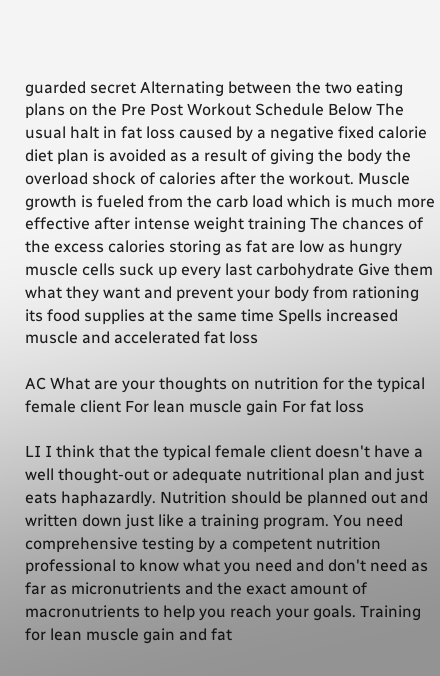guarded secret Alternating between the two eating plans on the Pre Post Workout Schedule Below The usual halt in fat loss caused by a negative fixed calorie diet plan is avoided as a result of giving the body the overload shock of calories after the workout. Muscle growth is fueled from the carb load which is much more effective after intense weight training The chances of the excess calories storing as fat are low as hungry muscle cells suck up every last carbohydrate Give them what they want and prevent your body from rationing its food supplies at the same time Spells increased muscle and accelerated fat loss

AC What are your thoughts on nutrition for the typical female client For lean muscle gain For fat loss

LI I think that the typical female client doesn't have a well thought-out or adequate nutritional plan and just eats haphazardly. Nutrition should be planned out and written down just like a training program. You need comprehensive testing by a competent nutrition professional to know what you need and don't need as far as micronutrients and the exact amount of macronutrients to help you reach your goals. Training for lean muscle gain and fat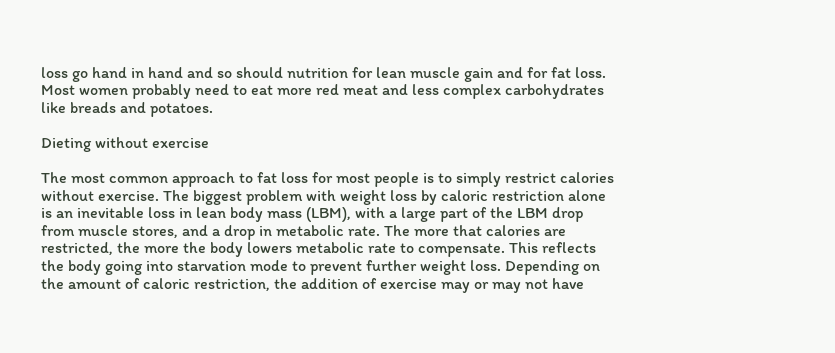loss go hand in hand and so should nutrition for lean muscle gain and for fat loss. Most women probably need to eat more red meat and less complex carbohydrates like breads and potatoes.

Dieting without exercise

The most common approach to fat loss for most people is to simply restrict calories without exercise. The biggest problem with weight loss by caloric restriction alone is an inevitable loss in lean body mass (LBM), with a large part of the LBM drop from muscle stores, and a drop in metabolic rate. The more that calories are restricted, the more the body lowers metabolic rate to compensate. This reflects the body going into starvation mode to prevent further weight loss. Depending on the amount of caloric restriction, the addition of exercise may or may not have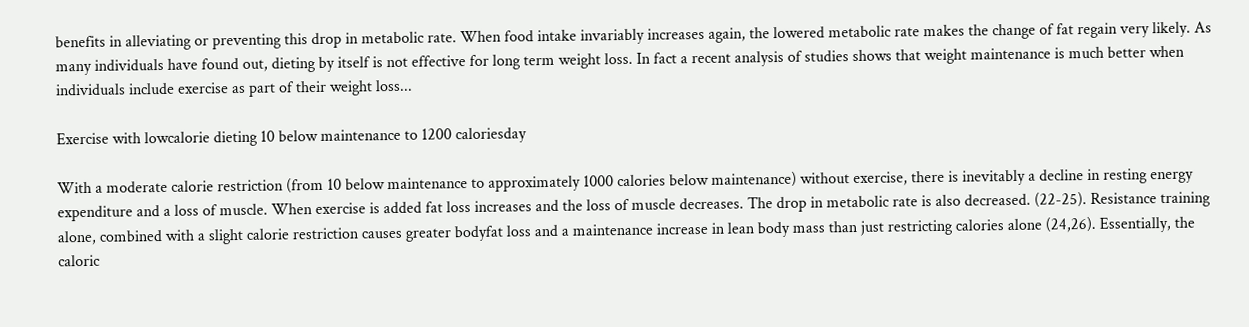benefits in alleviating or preventing this drop in metabolic rate. When food intake invariably increases again, the lowered metabolic rate makes the change of fat regain very likely. As many individuals have found out, dieting by itself is not effective for long term weight loss. In fact a recent analysis of studies shows that weight maintenance is much better when individuals include exercise as part of their weight loss...

Exercise with lowcalorie dieting 10 below maintenance to 1200 caloriesday

With a moderate calorie restriction (from 10 below maintenance to approximately 1000 calories below maintenance) without exercise, there is inevitably a decline in resting energy expenditure and a loss of muscle. When exercise is added fat loss increases and the loss of muscle decreases. The drop in metabolic rate is also decreased. (22-25). Resistance training alone, combined with a slight calorie restriction causes greater bodyfat loss and a maintenance increase in lean body mass than just restricting calories alone (24,26). Essentially, the caloric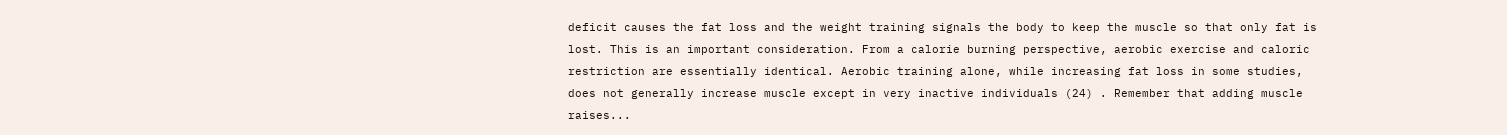deficit causes the fat loss and the weight training signals the body to keep the muscle so that only fat is lost. This is an important consideration. From a calorie burning perspective, aerobic exercise and caloric restriction are essentially identical. Aerobic training alone, while increasing fat loss in some studies, does not generally increase muscle except in very inactive individuals (24) . Remember that adding muscle raises...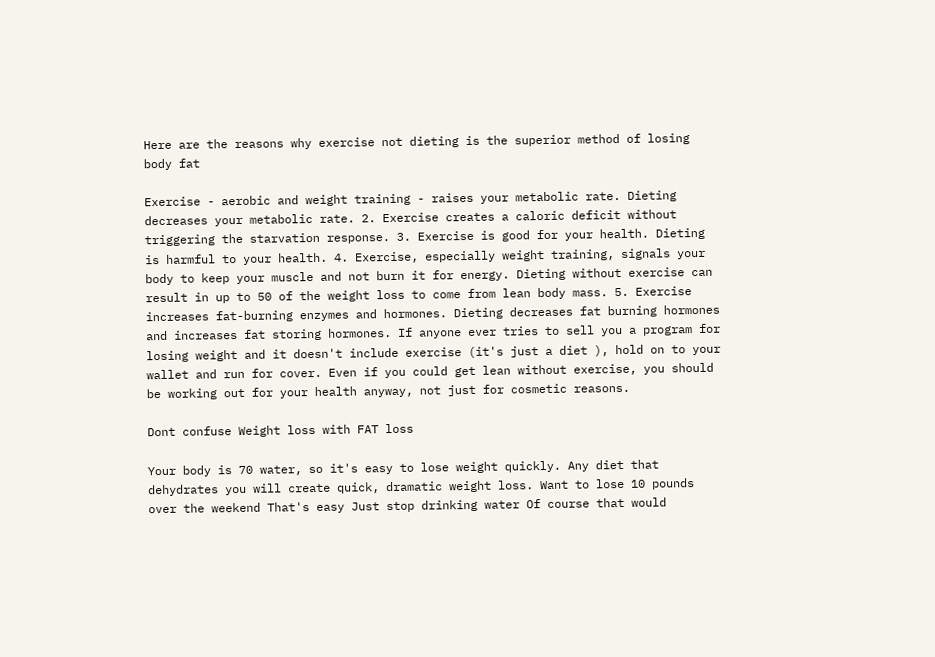Here are the reasons why exercise not dieting is the superior method of losing body fat

Exercise - aerobic and weight training - raises your metabolic rate. Dieting decreases your metabolic rate. 2. Exercise creates a caloric deficit without triggering the starvation response. 3. Exercise is good for your health. Dieting is harmful to your health. 4. Exercise, especially weight training, signals your body to keep your muscle and not burn it for energy. Dieting without exercise can result in up to 50 of the weight loss to come from lean body mass. 5. Exercise increases fat-burning enzymes and hormones. Dieting decreases fat burning hormones and increases fat storing hormones. If anyone ever tries to sell you a program for losing weight and it doesn't include exercise (it's just a diet ), hold on to your wallet and run for cover. Even if you could get lean without exercise, you should be working out for your health anyway, not just for cosmetic reasons.

Dont confuse Weight loss with FAT loss

Your body is 70 water, so it's easy to lose weight quickly. Any diet that dehydrates you will create quick, dramatic weight loss. Want to lose 10 pounds over the weekend That's easy Just stop drinking water Of course that would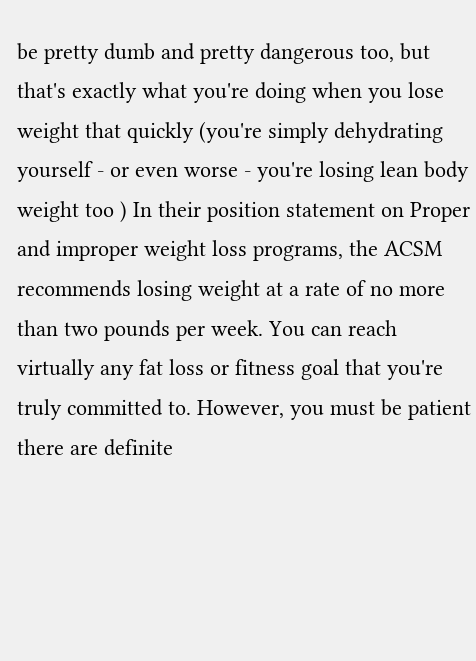be pretty dumb and pretty dangerous too, but that's exactly what you're doing when you lose weight that quickly (you're simply dehydrating yourself - or even worse - you're losing lean body weight too ) In their position statement on Proper and improper weight loss programs, the ACSM recommends losing weight at a rate of no more than two pounds per week. You can reach virtually any fat loss or fitness goal that you're truly committed to. However, you must be patient there are definite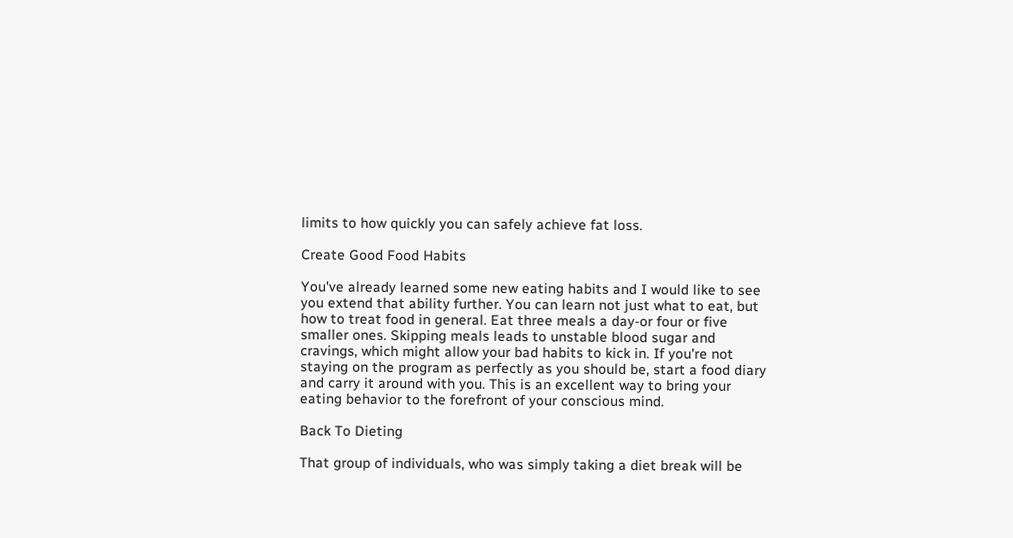limits to how quickly you can safely achieve fat loss.

Create Good Food Habits

You've already learned some new eating habits and I would like to see you extend that ability further. You can learn not just what to eat, but how to treat food in general. Eat three meals a day-or four or five smaller ones. Skipping meals leads to unstable blood sugar and cravings, which might allow your bad habits to kick in. If you're not staying on the program as perfectly as you should be, start a food diary and carry it around with you. This is an excellent way to bring your eating behavior to the forefront of your conscious mind.

Back To Dieting

That group of individuals, who was simply taking a diet break will be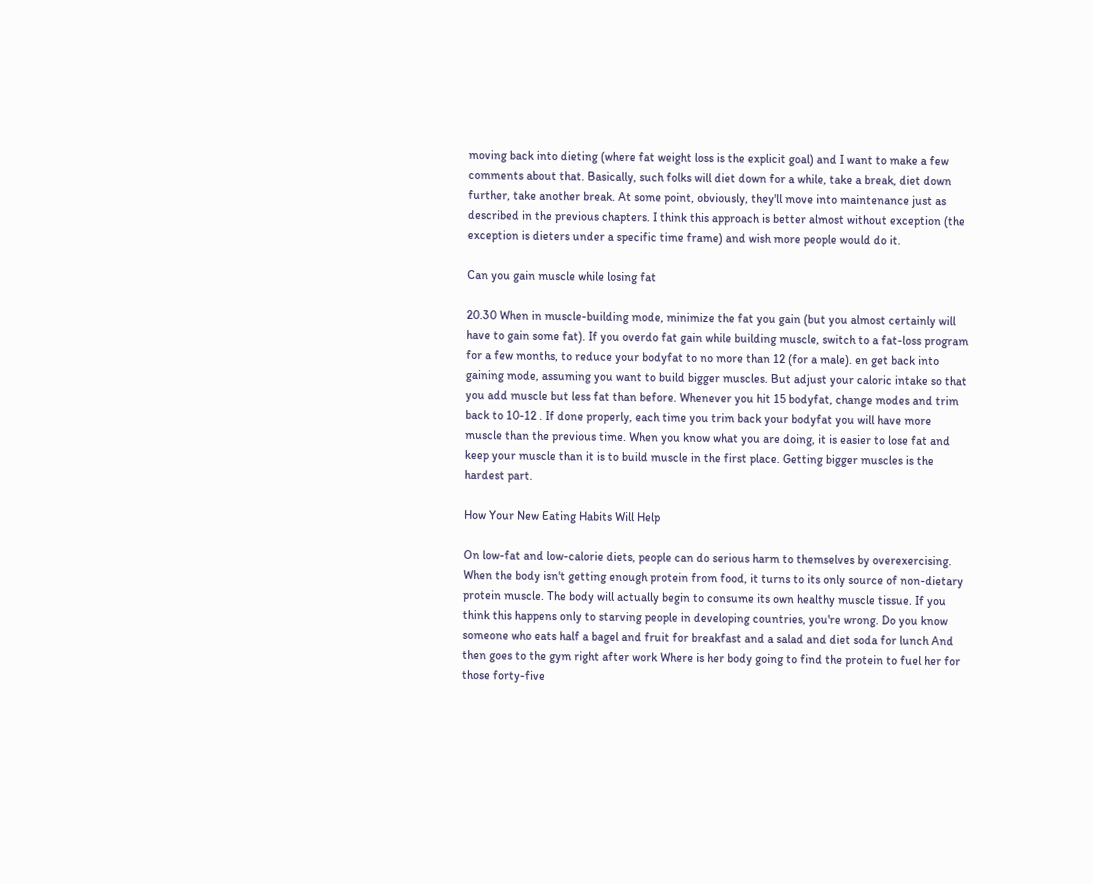moving back into dieting (where fat weight loss is the explicit goal) and I want to make a few comments about that. Basically, such folks will diet down for a while, take a break, diet down further, take another break. At some point, obviously, they'll move into maintenance just as described in the previous chapters. I think this approach is better almost without exception (the exception is dieters under a specific time frame) and wish more people would do it.

Can you gain muscle while losing fat

20.30 When in muscle-building mode, minimize the fat you gain (but you almost certainly will have to gain some fat). If you overdo fat gain while building muscle, switch to a fat-loss program for a few months, to reduce your bodyfat to no more than 12 (for a male). en get back into gaining mode, assuming you want to build bigger muscles. But adjust your caloric intake so that you add muscle but less fat than before. Whenever you hit 15 bodyfat, change modes and trim back to 10-12 . If done properly, each time you trim back your bodyfat you will have more muscle than the previous time. When you know what you are doing, it is easier to lose fat and keep your muscle than it is to build muscle in the first place. Getting bigger muscles is the hardest part.

How Your New Eating Habits Will Help

On low-fat and low-calorie diets, people can do serious harm to themselves by overexercising. When the body isn't getting enough protein from food, it turns to its only source of non-dietary protein muscle. The body will actually begin to consume its own healthy muscle tissue. If you think this happens only to starving people in developing countries, you're wrong. Do you know someone who eats half a bagel and fruit for breakfast and a salad and diet soda for lunch And then goes to the gym right after work Where is her body going to find the protein to fuel her for those forty-five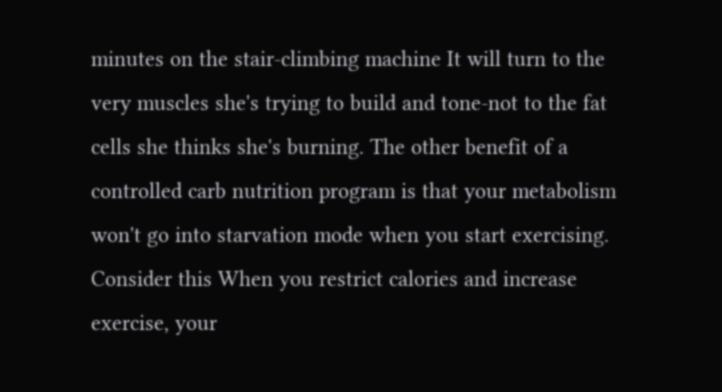minutes on the stair-climbing machine It will turn to the very muscles she's trying to build and tone-not to the fat cells she thinks she's burning. The other benefit of a controlled carb nutrition program is that your metabolism won't go into starvation mode when you start exercising. Consider this When you restrict calories and increase exercise, your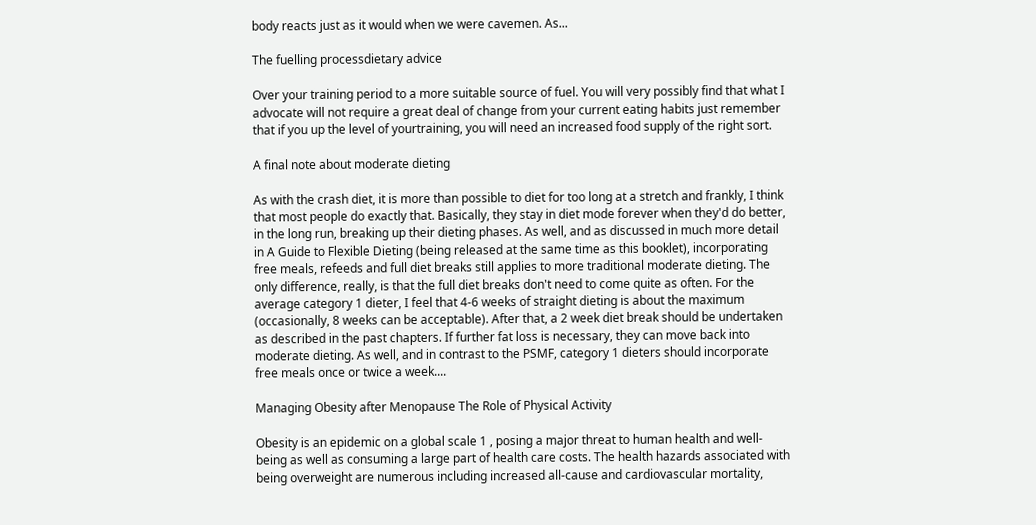body reacts just as it would when we were cavemen. As...

The fuelling processdietary advice

Over your training period to a more suitable source of fuel. You will very possibly find that what I advocate will not require a great deal of change from your current eating habits just remember that if you up the level of yourtraining, you will need an increased food supply of the right sort.

A final note about moderate dieting

As with the crash diet, it is more than possible to diet for too long at a stretch and frankly, I think that most people do exactly that. Basically, they stay in diet mode forever when they'd do better, in the long run, breaking up their dieting phases. As well, and as discussed in much more detail in A Guide to Flexible Dieting (being released at the same time as this booklet), incorporating free meals, refeeds and full diet breaks still applies to more traditional moderate dieting. The only difference, really, is that the full diet breaks don't need to come quite as often. For the average category 1 dieter, I feel that 4-6 weeks of straight dieting is about the maximum (occasionally, 8 weeks can be acceptable). After that, a 2 week diet break should be undertaken as described in the past chapters. If further fat loss is necessary, they can move back into moderate dieting. As well, and in contrast to the PSMF, category 1 dieters should incorporate free meals once or twice a week....

Managing Obesity after Menopause The Role of Physical Activity

Obesity is an epidemic on a global scale 1 , posing a major threat to human health and well-being as well as consuming a large part of health care costs. The health hazards associated with being overweight are numerous including increased all-cause and cardiovascular mortality,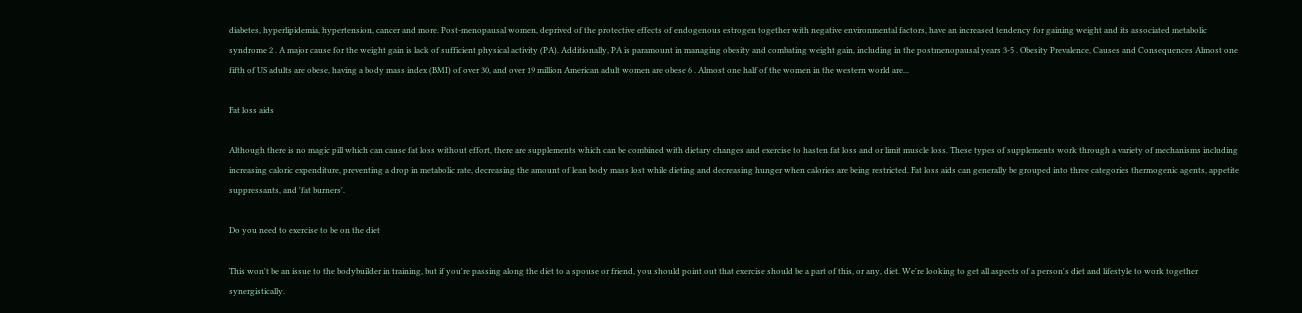diabetes, hyperlipidemia, hypertension, cancer and more. Post-menopausal women, deprived of the protective effects of endogenous estrogen together with negative environmental factors, have an increased tendency for gaining weight and its associated metabolic syndrome 2 . A major cause for the weight gain is lack of sufficient physical activity (PA). Additionally, PA is paramount in managing obesity and combating weight gain, including in the postmenopausal years 3-5 . Obesity Prevalence, Causes and Consequences Almost one fifth of US adults are obese, having a body mass index (BMI) of over 30, and over 19 million American adult women are obese 6 . Almost one half of the women in the western world are...

Fat loss aids

Although there is no magic pill which can cause fat loss without effort, there are supplements which can be combined with dietary changes and exercise to hasten fat loss and or limit muscle loss. These types of supplements work through a variety of mechanisms including increasing caloric expenditure, preventing a drop in metabolic rate, decreasing the amount of lean body mass lost while dieting and decreasing hunger when calories are being restricted. Fat loss aids can generally be grouped into three categories thermogenic agents, appetite suppressants, and 'fat burners'.

Do you need to exercise to be on the diet

This won't be an issue to the bodybuilder in training, but if you're passing along the diet to a spouse or friend, you should point out that exercise should be a part of this, or any, diet. We're looking to get all aspects of a person's diet and lifestyle to work together synergistically.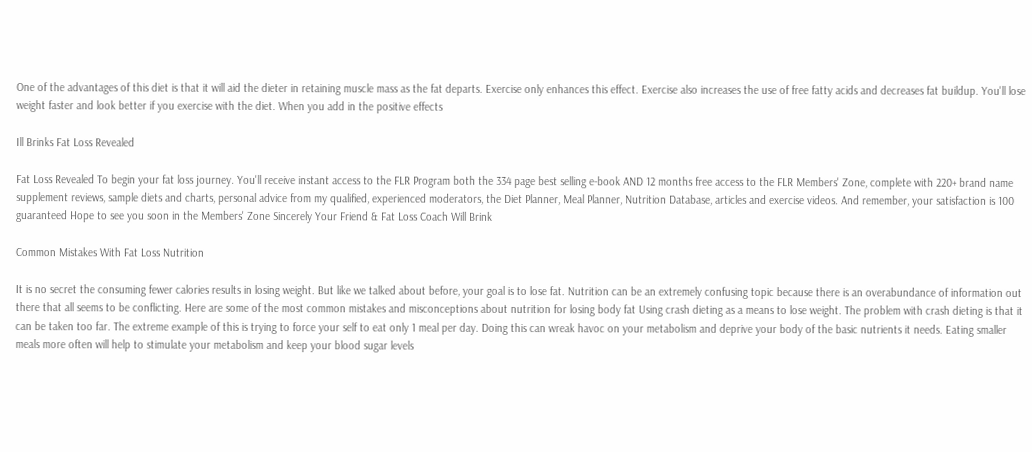One of the advantages of this diet is that it will aid the dieter in retaining muscle mass as the fat departs. Exercise only enhances this effect. Exercise also increases the use of free fatty acids and decreases fat buildup. You'll lose weight faster and look better if you exercise with the diet. When you add in the positive effects

Ill Brinks Fat Loss Revealed

Fat Loss Revealed To begin your fat loss journey. You'll receive instant access to the FLR Program both the 334 page best selling e-book AND 12 months free access to the FLR Members' Zone, complete with 220+ brand name supplement reviews, sample diets and charts, personal advice from my qualified, experienced moderators, the Diet Planner, Meal Planner, Nutrition Database, articles and exercise videos. And remember, your satisfaction is 100 guaranteed Hope to see you soon in the Members' Zone Sincerely Your Friend & Fat Loss Coach Will Brink

Common Mistakes With Fat Loss Nutrition

It is no secret the consuming fewer calories results in losing weight. But like we talked about before, your goal is to lose fat. Nutrition can be an extremely confusing topic because there is an overabundance of information out there that all seems to be conflicting. Here are some of the most common mistakes and misconceptions about nutrition for losing body fat Using crash dieting as a means to lose weight. The problem with crash dieting is that it can be taken too far. The extreme example of this is trying to force your self to eat only 1 meal per day. Doing this can wreak havoc on your metabolism and deprive your body of the basic nutrients it needs. Eating smaller meals more often will help to stimulate your metabolism and keep your blood sugar levels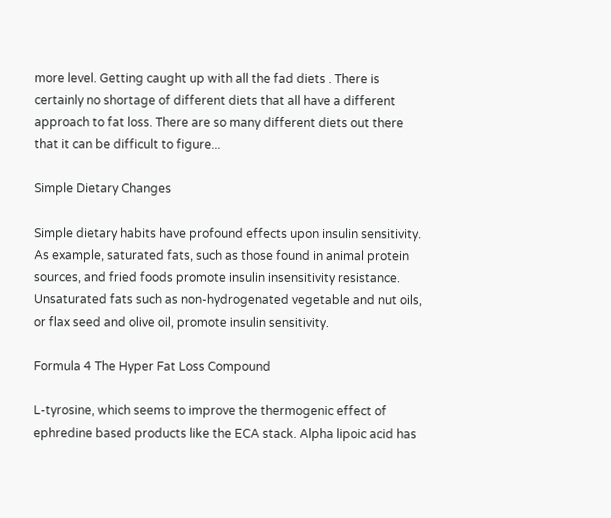more level. Getting caught up with all the fad diets . There is certainly no shortage of different diets that all have a different approach to fat loss. There are so many different diets out there that it can be difficult to figure...

Simple Dietary Changes

Simple dietary habits have profound effects upon insulin sensitivity. As example, saturated fats, such as those found in animal protein sources, and fried foods promote insulin insensitivity resistance. Unsaturated fats such as non-hydrogenated vegetable and nut oils, or flax seed and olive oil, promote insulin sensitivity.

Formula 4 The Hyper Fat Loss Compound

L-tyrosine, which seems to improve the thermogenic effect of ephredine based products like the ECA stack. Alpha lipoic acid has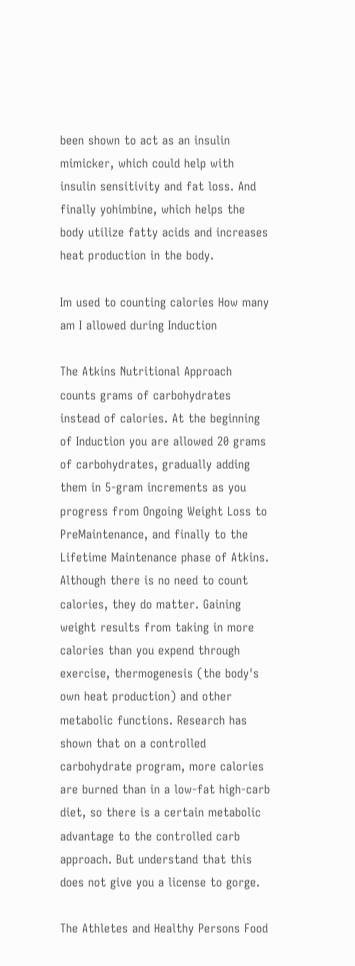been shown to act as an insulin mimicker, which could help with insulin sensitivity and fat loss. And finally yohimbine, which helps the body utilize fatty acids and increases heat production in the body.

Im used to counting calories How many am I allowed during Induction

The Atkins Nutritional Approach counts grams of carbohydrates instead of calories. At the beginning of Induction you are allowed 20 grams of carbohydrates, gradually adding them in 5-gram increments as you progress from Ongoing Weight Loss to PreMaintenance, and finally to the Lifetime Maintenance phase of Atkins. Although there is no need to count calories, they do matter. Gaining weight results from taking in more calories than you expend through exercise, thermogenesis (the body's own heat production) and other metabolic functions. Research has shown that on a controlled carbohydrate program, more calories are burned than in a low-fat high-carb diet, so there is a certain metabolic advantage to the controlled carb approach. But understand that this does not give you a license to gorge.

The Athletes and Healthy Persons Food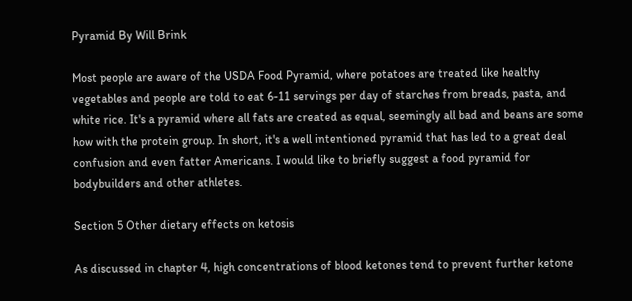Pyramid By Will Brink

Most people are aware of the USDA Food Pyramid, where potatoes are treated like healthy vegetables and people are told to eat 6-11 servings per day of starches from breads, pasta, and white rice. It's a pyramid where all fats are created as equal, seemingly all bad and beans are some how with the protein group. In short, it's a well intentioned pyramid that has led to a great deal confusion and even fatter Americans. I would like to briefly suggest a food pyramid for bodybuilders and other athletes.

Section 5 Other dietary effects on ketosis

As discussed in chapter 4, high concentrations of blood ketones tend to prevent further ketone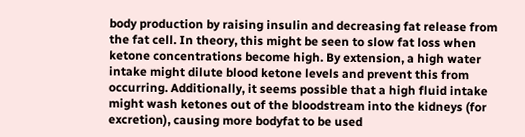body production by raising insulin and decreasing fat release from the fat cell. In theory, this might be seen to slow fat loss when ketone concentrations become high. By extension, a high water intake might dilute blood ketone levels and prevent this from occurring. Additionally, it seems possible that a high fluid intake might wash ketones out of the bloodstream into the kidneys (for excretion), causing more bodyfat to be used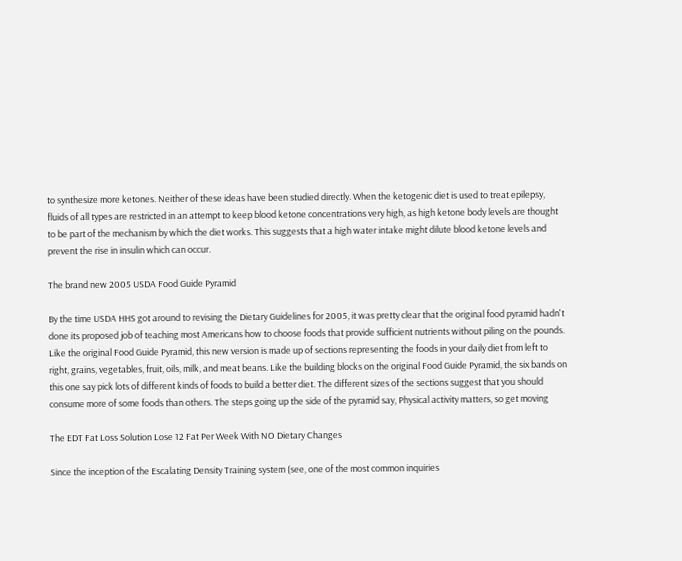to synthesize more ketones. Neither of these ideas have been studied directly. When the ketogenic diet is used to treat epilepsy, fluids of all types are restricted in an attempt to keep blood ketone concentrations very high, as high ketone body levels are thought to be part of the mechanism by which the diet works. This suggests that a high water intake might dilute blood ketone levels and prevent the rise in insulin which can occur.

The brand new 2005 USDA Food Guide Pyramid

By the time USDA HHS got around to revising the Dietary Guidelines for 2005, it was pretty clear that the original food pyramid hadn't done its proposed job of teaching most Americans how to choose foods that provide sufficient nutrients without piling on the pounds. Like the original Food Guide Pyramid, this new version is made up of sections representing the foods in your daily diet from left to right, grains, vegetables, fruit, oils, milk, and meat beans. Like the building blocks on the original Food Guide Pyramid, the six bands on this one say pick lots of different kinds of foods to build a better diet. The different sizes of the sections suggest that you should consume more of some foods than others. The steps going up the side of the pyramid say, Physical activity matters, so get moving

The EDT Fat Loss Solution Lose 12 Fat Per Week With NO Dietary Changes

Since the inception of the Escalating Density Training system (see, one of the most common inquiries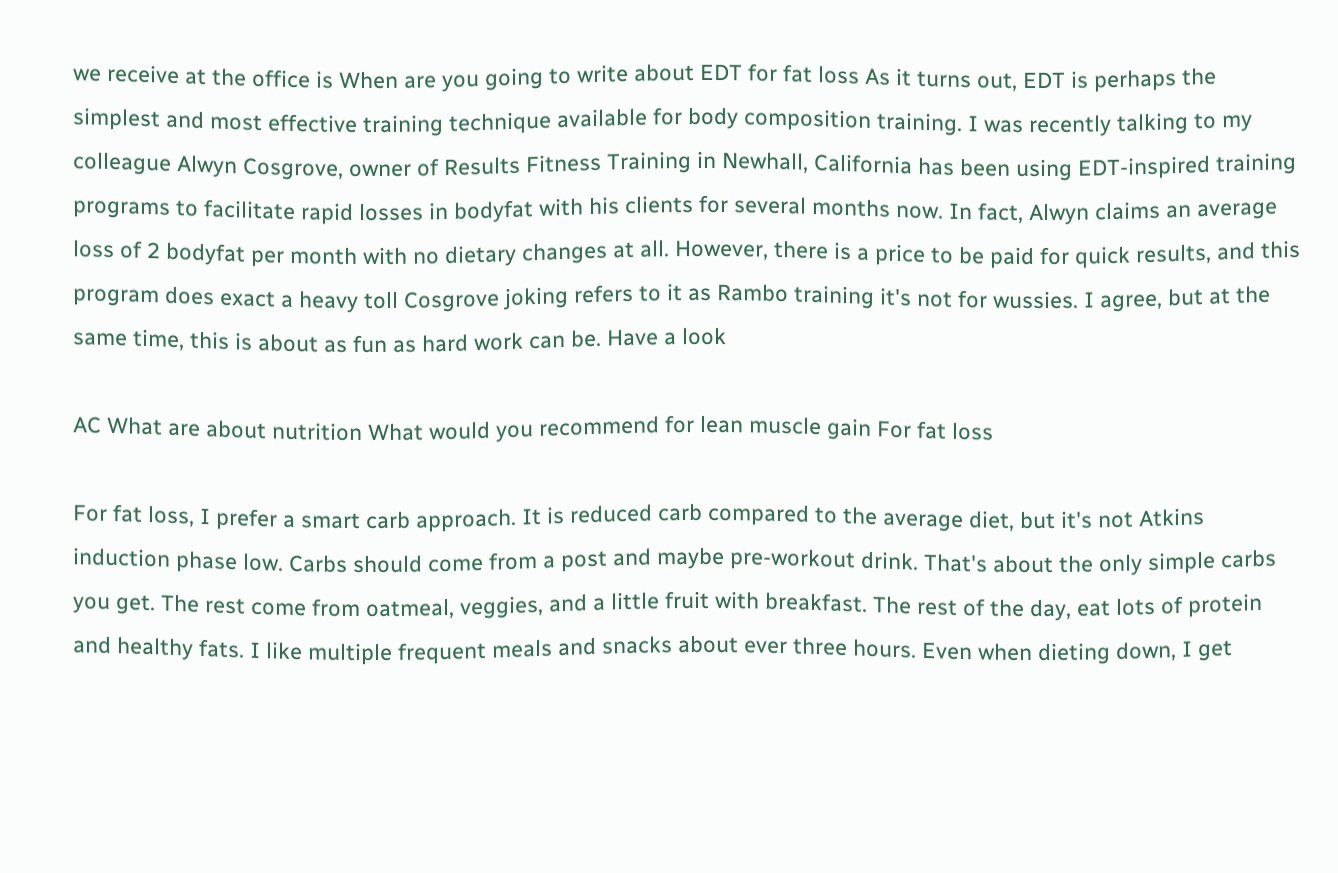we receive at the office is When are you going to write about EDT for fat loss As it turns out, EDT is perhaps the simplest and most effective training technique available for body composition training. I was recently talking to my colleague Alwyn Cosgrove, owner of Results Fitness Training in Newhall, California has been using EDT-inspired training programs to facilitate rapid losses in bodyfat with his clients for several months now. In fact, Alwyn claims an average loss of 2 bodyfat per month with no dietary changes at all. However, there is a price to be paid for quick results, and this program does exact a heavy toll Cosgrove joking refers to it as Rambo training it's not for wussies. I agree, but at the same time, this is about as fun as hard work can be. Have a look

AC What are about nutrition What would you recommend for lean muscle gain For fat loss

For fat loss, I prefer a smart carb approach. It is reduced carb compared to the average diet, but it's not Atkins induction phase low. Carbs should come from a post and maybe pre-workout drink. That's about the only simple carbs you get. The rest come from oatmeal, veggies, and a little fruit with breakfast. The rest of the day, eat lots of protein and healthy fats. I like multiple frequent meals and snacks about ever three hours. Even when dieting down, I get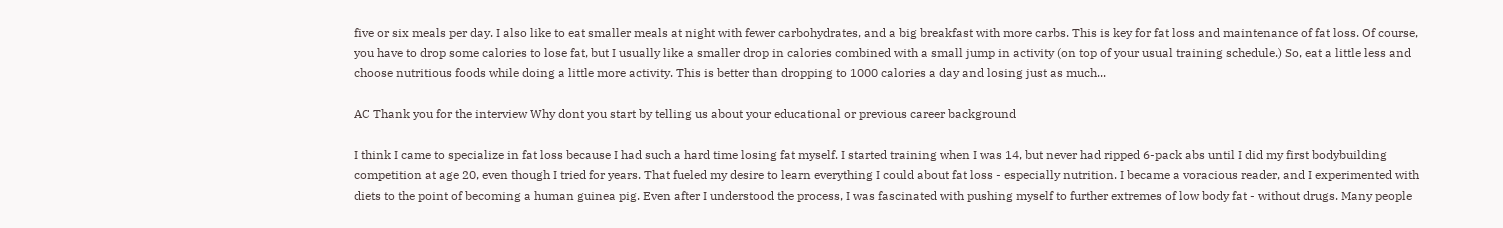five or six meals per day. I also like to eat smaller meals at night with fewer carbohydrates, and a big breakfast with more carbs. This is key for fat loss and maintenance of fat loss. Of course, you have to drop some calories to lose fat, but I usually like a smaller drop in calories combined with a small jump in activity (on top of your usual training schedule.) So, eat a little less and choose nutritious foods while doing a little more activity. This is better than dropping to 1000 calories a day and losing just as much...

AC Thank you for the interview Why dont you start by telling us about your educational or previous career background

I think I came to specialize in fat loss because I had such a hard time losing fat myself. I started training when I was 14, but never had ripped 6-pack abs until I did my first bodybuilding competition at age 20, even though I tried for years. That fueled my desire to learn everything I could about fat loss - especially nutrition. I became a voracious reader, and I experimented with diets to the point of becoming a human guinea pig. Even after I understood the process, I was fascinated with pushing myself to further extremes of low body fat - without drugs. Many people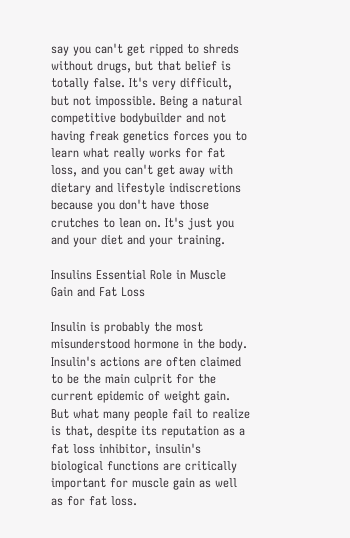say you can't get ripped to shreds without drugs, but that belief is totally false. It's very difficult, but not impossible. Being a natural competitive bodybuilder and not having freak genetics forces you to learn what really works for fat loss, and you can't get away with dietary and lifestyle indiscretions because you don't have those crutches to lean on. It's just you and your diet and your training.

Insulins Essential Role in Muscle Gain and Fat Loss

Insulin is probably the most misunderstood hormone in the body. Insulin's actions are often claimed to be the main culprit for the current epidemic of weight gain. But what many people fail to realize is that, despite its reputation as a fat loss inhibitor, insulin's biological functions are critically important for muscle gain as well as for fat loss.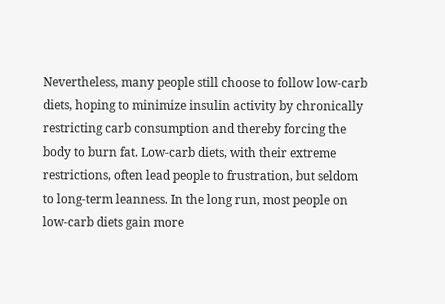Nevertheless, many people still choose to follow low-carb diets, hoping to minimize insulin activity by chronically restricting carb consumption and thereby forcing the body to burn fat. Low-carb diets, with their extreme restrictions, often lead people to frustration, but seldom to long-term leanness. In the long run, most people on low-carb diets gain more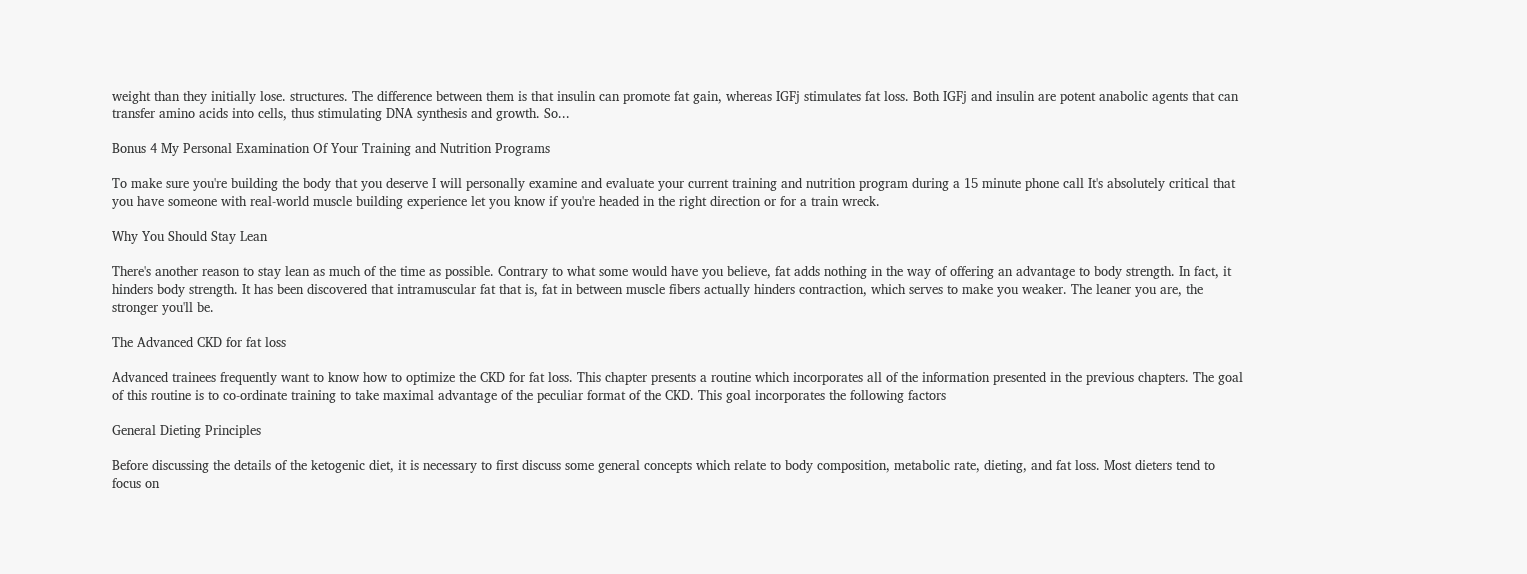weight than they initially lose. structures. The difference between them is that insulin can promote fat gain, whereas IGFj stimulates fat loss. Both IGFj and insulin are potent anabolic agents that can transfer amino acids into cells, thus stimulating DNA synthesis and growth. So...

Bonus 4 My Personal Examination Of Your Training and Nutrition Programs

To make sure you're building the body that you deserve I will personally examine and evaluate your current training and nutrition program during a 15 minute phone call It's absolutely critical that you have someone with real-world muscle building experience let you know if you're headed in the right direction or for a train wreck.

Why You Should Stay Lean

There's another reason to stay lean as much of the time as possible. Contrary to what some would have you believe, fat adds nothing in the way of offering an advantage to body strength. In fact, it hinders body strength. It has been discovered that intramuscular fat that is, fat in between muscle fibers actually hinders contraction, which serves to make you weaker. The leaner you are, the stronger you'll be.

The Advanced CKD for fat loss

Advanced trainees frequently want to know how to optimize the CKD for fat loss. This chapter presents a routine which incorporates all of the information presented in the previous chapters. The goal of this routine is to co-ordinate training to take maximal advantage of the peculiar format of the CKD. This goal incorporates the following factors

General Dieting Principles

Before discussing the details of the ketogenic diet, it is necessary to first discuss some general concepts which relate to body composition, metabolic rate, dieting, and fat loss. Most dieters tend to focus on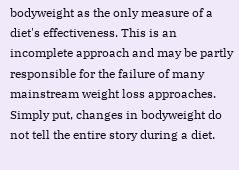bodyweight as the only measure of a diet's effectiveness. This is an incomplete approach and may be partly responsible for the failure of many mainstream weight loss approaches. Simply put, changes in bodyweight do not tell the entire story during a diet.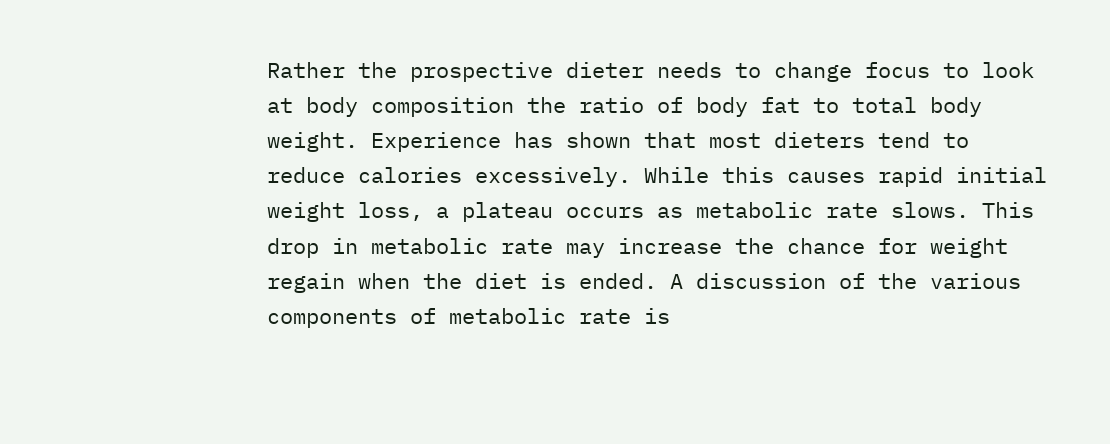Rather the prospective dieter needs to change focus to look at body composition the ratio of body fat to total body weight. Experience has shown that most dieters tend to reduce calories excessively. While this causes rapid initial weight loss, a plateau occurs as metabolic rate slows. This drop in metabolic rate may increase the chance for weight regain when the diet is ended. A discussion of the various components of metabolic rate is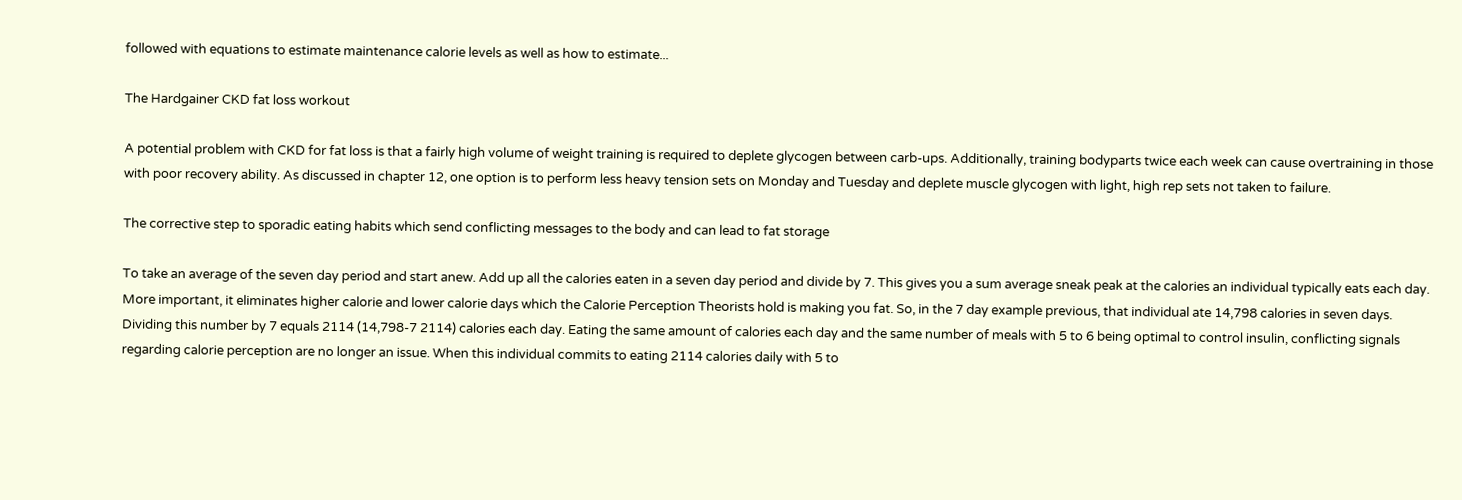followed with equations to estimate maintenance calorie levels as well as how to estimate...

The Hardgainer CKD fat loss workout

A potential problem with CKD for fat loss is that a fairly high volume of weight training is required to deplete glycogen between carb-ups. Additionally, training bodyparts twice each week can cause overtraining in those with poor recovery ability. As discussed in chapter 12, one option is to perform less heavy tension sets on Monday and Tuesday and deplete muscle glycogen with light, high rep sets not taken to failure.

The corrective step to sporadic eating habits which send conflicting messages to the body and can lead to fat storage

To take an average of the seven day period and start anew. Add up all the calories eaten in a seven day period and divide by 7. This gives you a sum average sneak peak at the calories an individual typically eats each day. More important, it eliminates higher calorie and lower calorie days which the Calorie Perception Theorists hold is making you fat. So, in the 7 day example previous, that individual ate 14,798 calories in seven days. Dividing this number by 7 equals 2114 (14,798-7 2114) calories each day. Eating the same amount of calories each day and the same number of meals with 5 to 6 being optimal to control insulin, conflicting signals regarding calorie perception are no longer an issue. When this individual commits to eating 2114 calories daily with 5 to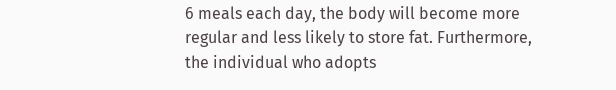6 meals each day, the body will become more regular and less likely to store fat. Furthermore, the individual who adopts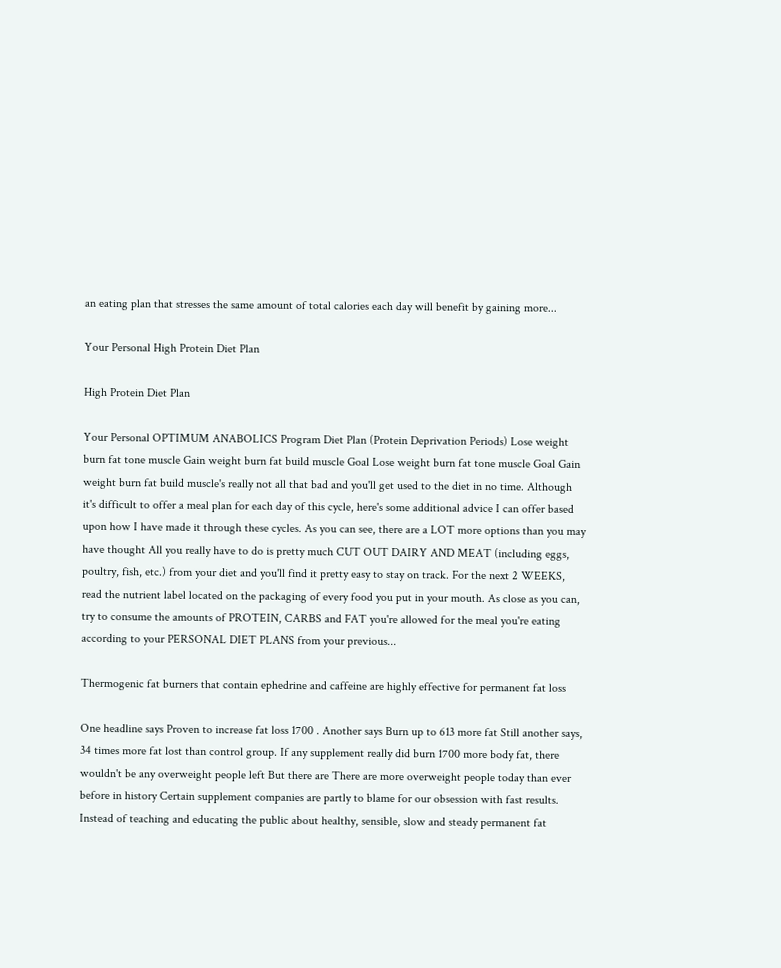an eating plan that stresses the same amount of total calories each day will benefit by gaining more...

Your Personal High Protein Diet Plan

High Protein Diet Plan

Your Personal OPTIMUM ANABOLICS Program Diet Plan (Protein Deprivation Periods) Lose weight burn fat tone muscle Gain weight burn fat build muscle Goal Lose weight burn fat tone muscle Goal Gain weight burn fat build muscle's really not all that bad and you'll get used to the diet in no time. Although it's difficult to offer a meal plan for each day of this cycle, here's some additional advice I can offer based upon how I have made it through these cycles. As you can see, there are a LOT more options than you may have thought All you really have to do is pretty much CUT OUT DAIRY AND MEAT (including eggs, poultry, fish, etc.) from your diet and you'll find it pretty easy to stay on track. For the next 2 WEEKS, read the nutrient label located on the packaging of every food you put in your mouth. As close as you can, try to consume the amounts of PROTEIN, CARBS and FAT you're allowed for the meal you're eating according to your PERSONAL DIET PLANS from your previous...

Thermogenic fat burners that contain ephedrine and caffeine are highly effective for permanent fat loss

One headline says Proven to increase fat loss 1700 . Another says Burn up to 613 more fat Still another says, 34 times more fat lost than control group. If any supplement really did burn 1700 more body fat, there wouldn't be any overweight people left But there are There are more overweight people today than ever before in history Certain supplement companies are partly to blame for our obsession with fast results. Instead of teaching and educating the public about healthy, sensible, slow and steady permanent fat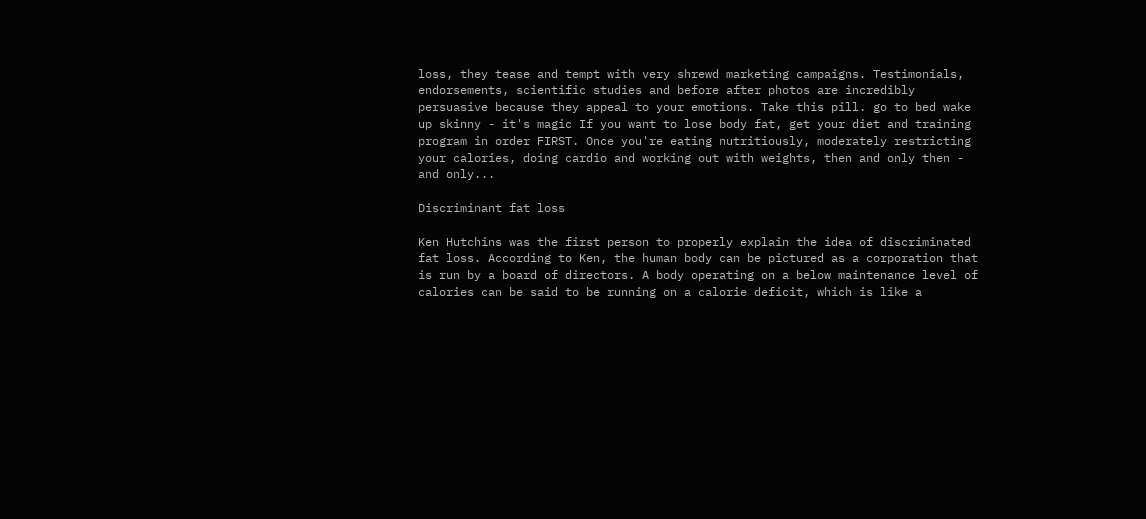loss, they tease and tempt with very shrewd marketing campaigns. Testimonials, endorsements, scientific studies and before after photos are incredibly persuasive because they appeal to your emotions. Take this pill. go to bed wake up skinny - it's magic If you want to lose body fat, get your diet and training program in order FIRST. Once you're eating nutritiously, moderately restricting your calories, doing cardio and working out with weights, then and only then - and only...

Discriminant fat loss

Ken Hutchins was the first person to properly explain the idea of discriminated fat loss. According to Ken, the human body can be pictured as a corporation that is run by a board of directors. A body operating on a below maintenance level of calories can be said to be running on a calorie deficit, which is like a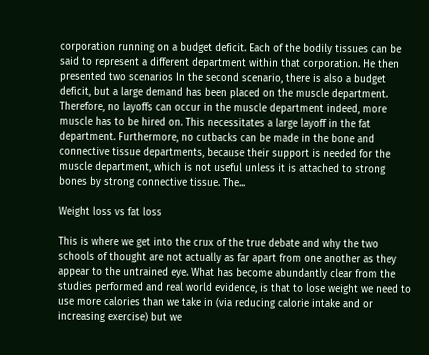corporation running on a budget deficit. Each of the bodily tissues can be said to represent a different department within that corporation. He then presented two scenarios In the second scenario, there is also a budget deficit, but a large demand has been placed on the muscle department. Therefore, no layoffs can occur in the muscle department indeed, more muscle has to be hired on. This necessitates a large layoff in the fat department. Furthermore, no cutbacks can be made in the bone and connective tissue departments, because their support is needed for the muscle department, which is not useful unless it is attached to strong bones by strong connective tissue. The...

Weight loss vs fat loss

This is where we get into the crux of the true debate and why the two schools of thought are not actually as far apart from one another as they appear to the untrained eye. What has become abundantly clear from the studies performed and real world evidence, is that to lose weight we need to use more calories than we take in (via reducing calorie intake and or increasing exercise) but we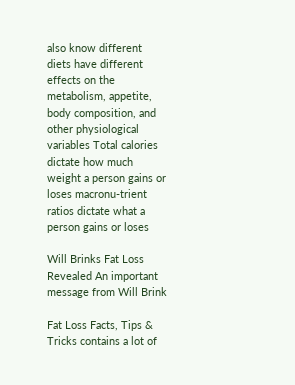also know different diets have different effects on the metabolism, appetite, body composition, and other physiological variables Total calories dictate how much weight a person gains or loses macronu-trient ratios dictate what a person gains or loses

Will Brinks Fat Loss Revealed An important message from Will Brink

Fat Loss Facts, Tips & Tricks contains a lot of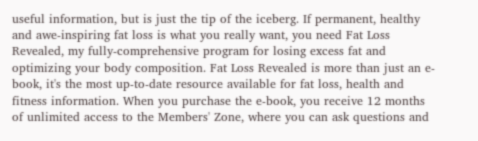useful information, but is just the tip of the iceberg. If permanent, healthy and awe-inspiring fat loss is what you really want, you need Fat Loss Revealed, my fully-comprehensive program for losing excess fat and optimizing your body composition. Fat Loss Revealed is more than just an e-book, it's the most up-to-date resource available for fat loss, health and fitness information. When you purchase the e-book, you receive 12 months of unlimited access to the Members' Zone, where you can ask questions and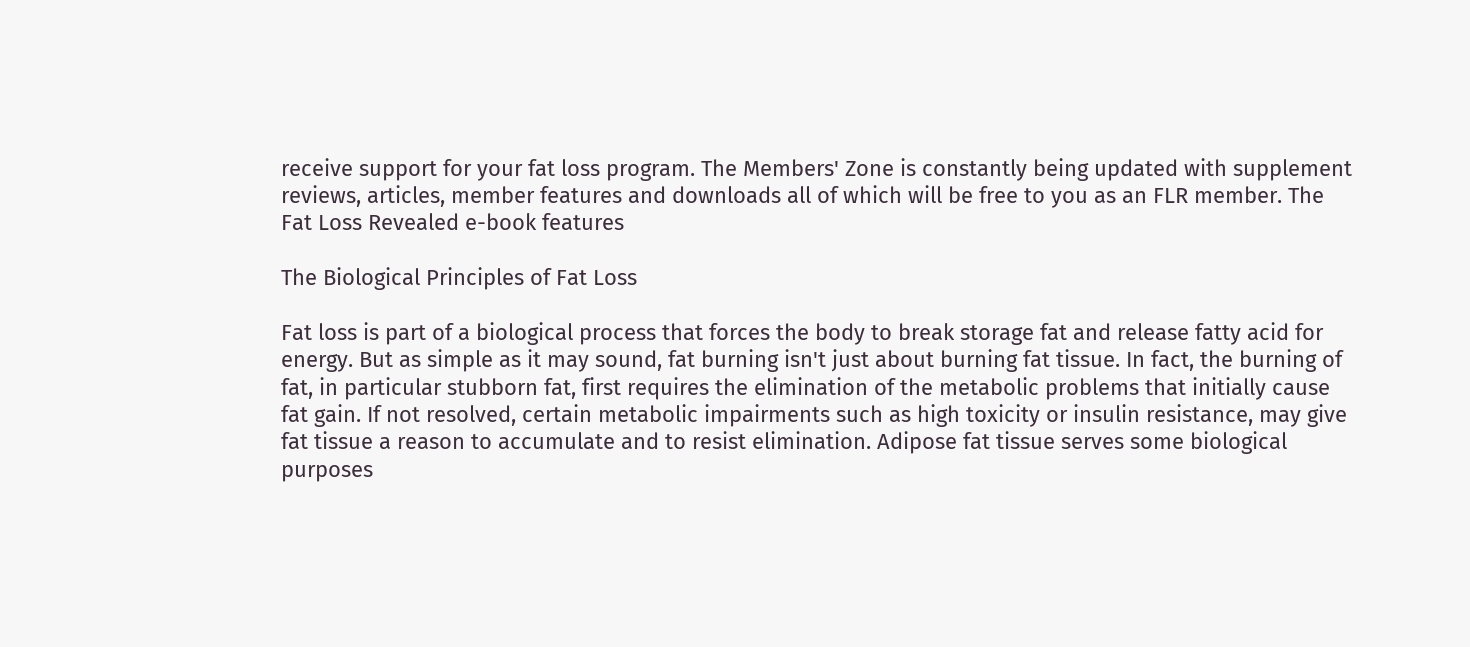receive support for your fat loss program. The Members' Zone is constantly being updated with supplement reviews, articles, member features and downloads all of which will be free to you as an FLR member. The Fat Loss Revealed e-book features

The Biological Principles of Fat Loss

Fat loss is part of a biological process that forces the body to break storage fat and release fatty acid for energy. But as simple as it may sound, fat burning isn't just about burning fat tissue. In fact, the burning of fat, in particular stubborn fat, first requires the elimination of the metabolic problems that initially cause fat gain. If not resolved, certain metabolic impairments such as high toxicity or insulin resistance, may give fat tissue a reason to accumulate and to resist elimination. Adipose fat tissue serves some biological purposes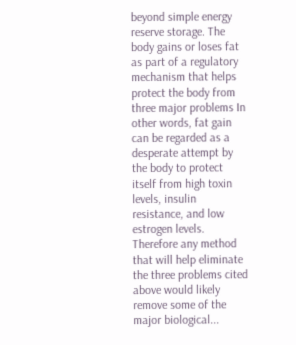beyond simple energy reserve storage. The body gains or loses fat as part of a regulatory mechanism that helps protect the body from three major problems In other words, fat gain can be regarded as a desperate attempt by the body to protect itself from high toxin levels, insulin resistance, and low estrogen levels. Therefore any method that will help eliminate the three problems cited above would likely remove some of the major biological...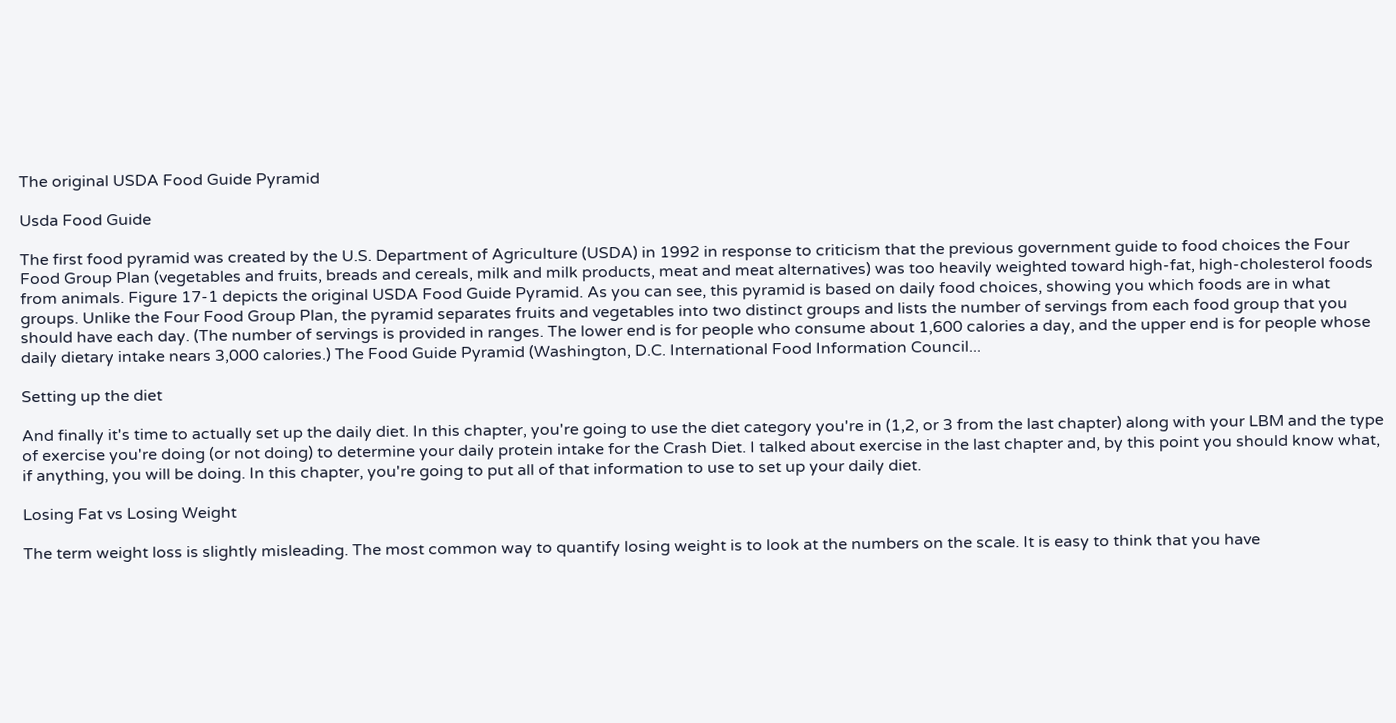The original USDA Food Guide Pyramid

Usda Food Guide

The first food pyramid was created by the U.S. Department of Agriculture (USDA) in 1992 in response to criticism that the previous government guide to food choices the Four Food Group Plan (vegetables and fruits, breads and cereals, milk and milk products, meat and meat alternatives) was too heavily weighted toward high-fat, high-cholesterol foods from animals. Figure 17-1 depicts the original USDA Food Guide Pyramid. As you can see, this pyramid is based on daily food choices, showing you which foods are in what groups. Unlike the Four Food Group Plan, the pyramid separates fruits and vegetables into two distinct groups and lists the number of servings from each food group that you should have each day. (The number of servings is provided in ranges. The lower end is for people who consume about 1,600 calories a day, and the upper end is for people whose daily dietary intake nears 3,000 calories.) The Food Guide Pyramid (Washington, D.C. International Food Information Council...

Setting up the diet

And finally it's time to actually set up the daily diet. In this chapter, you're going to use the diet category you're in (1,2, or 3 from the last chapter) along with your LBM and the type of exercise you're doing (or not doing) to determine your daily protein intake for the Crash Diet. I talked about exercise in the last chapter and, by this point you should know what, if anything, you will be doing. In this chapter, you're going to put all of that information to use to set up your daily diet.

Losing Fat vs Losing Weight

The term weight loss is slightly misleading. The most common way to quantify losing weight is to look at the numbers on the scale. It is easy to think that you have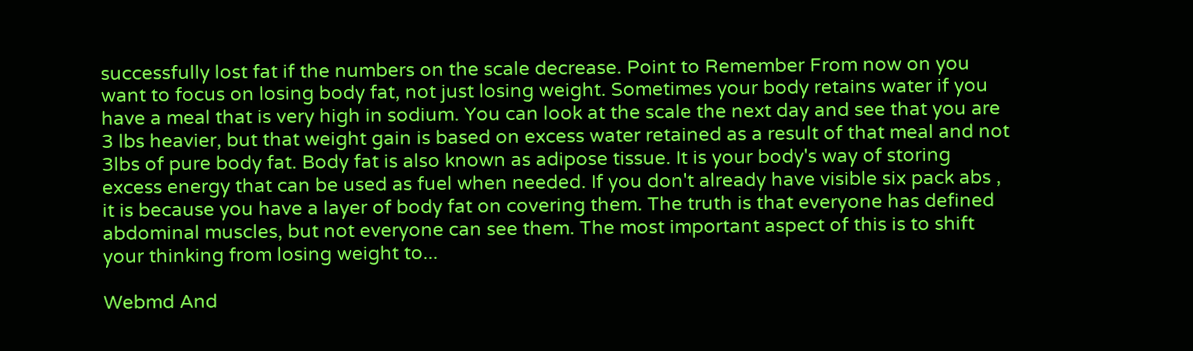successfully lost fat if the numbers on the scale decrease. Point to Remember From now on you want to focus on losing body fat, not just losing weight. Sometimes your body retains water if you have a meal that is very high in sodium. You can look at the scale the next day and see that you are 3 lbs heavier, but that weight gain is based on excess water retained as a result of that meal and not 3lbs of pure body fat. Body fat is also known as adipose tissue. It is your body's way of storing excess energy that can be used as fuel when needed. If you don't already have visible six pack abs , it is because you have a layer of body fat on covering them. The truth is that everyone has defined abdominal muscles, but not everyone can see them. The most important aspect of this is to shift your thinking from losing weight to...

Webmd And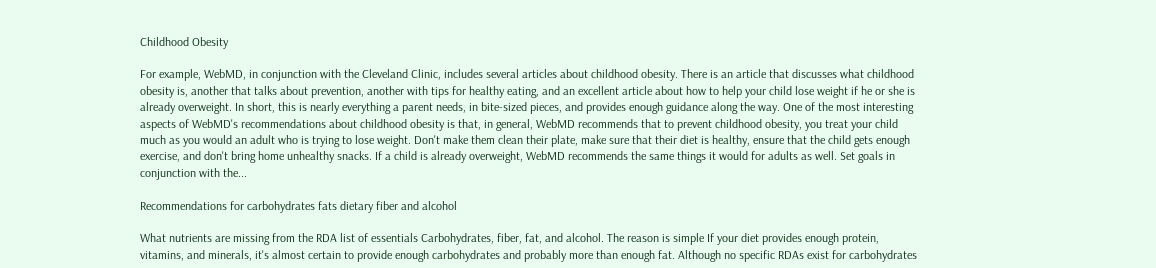Childhood Obesity

For example, WebMD, in conjunction with the Cleveland Clinic, includes several articles about childhood obesity. There is an article that discusses what childhood obesity is, another that talks about prevention, another with tips for healthy eating, and an excellent article about how to help your child lose weight if he or she is already overweight. In short, this is nearly everything a parent needs, in bite-sized pieces, and provides enough guidance along the way. One of the most interesting aspects of WebMD's recommendations about childhood obesity is that, in general, WebMD recommends that to prevent childhood obesity, you treat your child much as you would an adult who is trying to lose weight. Don't make them clean their plate, make sure that their diet is healthy, ensure that the child gets enough exercise, and don't bring home unhealthy snacks. If a child is already overweight, WebMD recommends the same things it would for adults as well. Set goals in conjunction with the...

Recommendations for carbohydrates fats dietary fiber and alcohol

What nutrients are missing from the RDA list of essentials Carbohydrates, fiber, fat, and alcohol. The reason is simple If your diet provides enough protein, vitamins, and minerals, it's almost certain to provide enough carbohydrates and probably more than enough fat. Although no specific RDAs exist for carbohydrates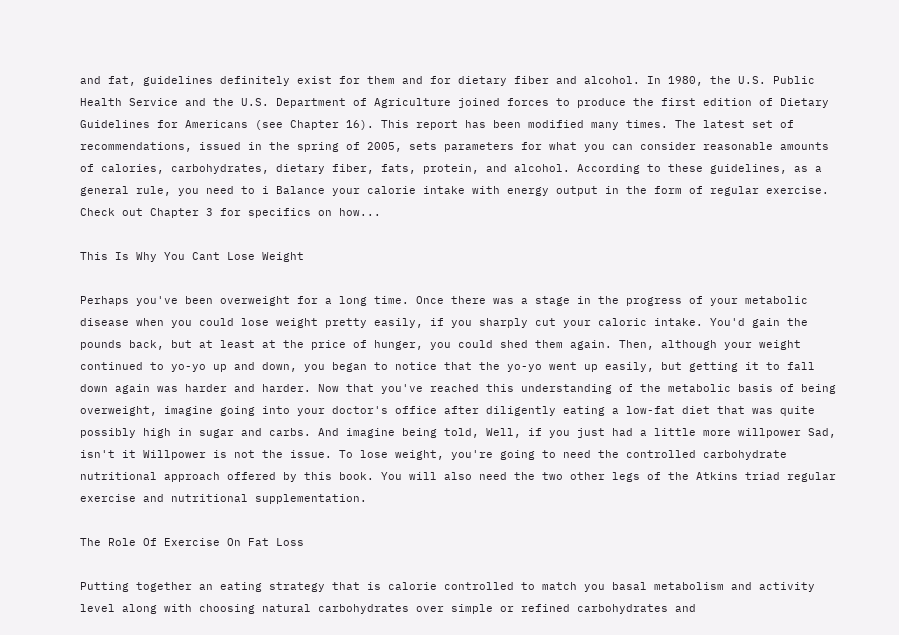and fat, guidelines definitely exist for them and for dietary fiber and alcohol. In 1980, the U.S. Public Health Service and the U.S. Department of Agriculture joined forces to produce the first edition of Dietary Guidelines for Americans (see Chapter 16). This report has been modified many times. The latest set of recommendations, issued in the spring of 2005, sets parameters for what you can consider reasonable amounts of calories, carbohydrates, dietary fiber, fats, protein, and alcohol. According to these guidelines, as a general rule, you need to i Balance your calorie intake with energy output in the form of regular exercise. Check out Chapter 3 for specifics on how...

This Is Why You Cant Lose Weight

Perhaps you've been overweight for a long time. Once there was a stage in the progress of your metabolic disease when you could lose weight pretty easily, if you sharply cut your caloric intake. You'd gain the pounds back, but at least at the price of hunger, you could shed them again. Then, although your weight continued to yo-yo up and down, you began to notice that the yo-yo went up easily, but getting it to fall down again was harder and harder. Now that you've reached this understanding of the metabolic basis of being overweight, imagine going into your doctor's office after diligently eating a low-fat diet that was quite possibly high in sugar and carbs. And imagine being told, Well, if you just had a little more willpower Sad, isn't it Willpower is not the issue. To lose weight, you're going to need the controlled carbohydrate nutritional approach offered by this book. You will also need the two other legs of the Atkins triad regular exercise and nutritional supplementation.

The Role Of Exercise On Fat Loss

Putting together an eating strategy that is calorie controlled to match you basal metabolism and activity level along with choosing natural carbohydrates over simple or refined carbohydrates and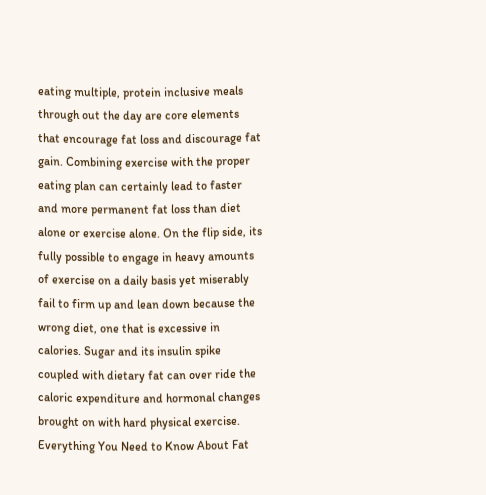eating multiple, protein inclusive meals through out the day are core elements that encourage fat loss and discourage fat gain. Combining exercise with the proper eating plan can certainly lead to faster and more permanent fat loss than diet alone or exercise alone. On the flip side, its fully possible to engage in heavy amounts of exercise on a daily basis yet miserably fail to firm up and lean down because the wrong diet, one that is excessive in calories. Sugar and its insulin spike coupled with dietary fat can over ride the caloric expenditure and hormonal changes brought on with hard physical exercise. Everything You Need to Know About Fat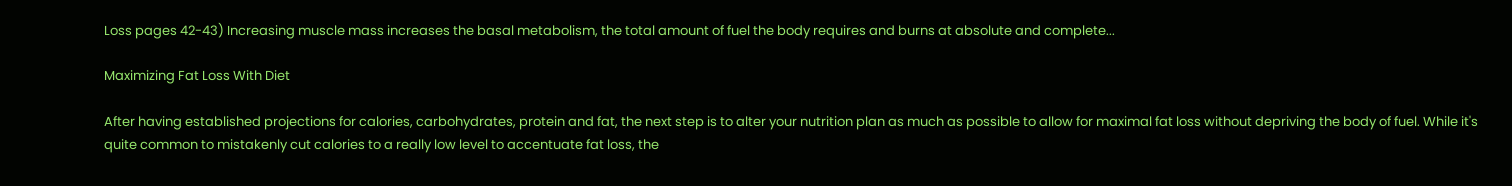Loss pages 42-43) Increasing muscle mass increases the basal metabolism, the total amount of fuel the body requires and burns at absolute and complete...

Maximizing Fat Loss With Diet

After having established projections for calories, carbohydrates, protein and fat, the next step is to alter your nutrition plan as much as possible to allow for maximal fat loss without depriving the body of fuel. While it's quite common to mistakenly cut calories to a really low level to accentuate fat loss, the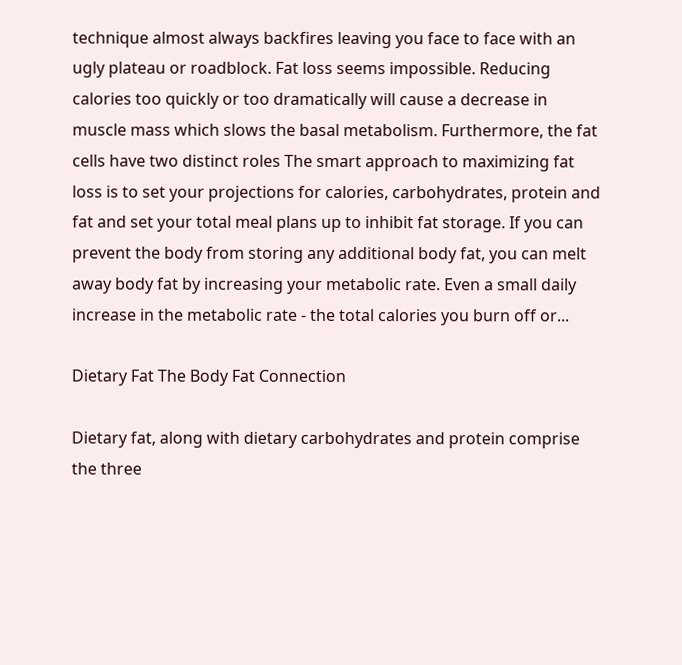technique almost always backfires leaving you face to face with an ugly plateau or roadblock. Fat loss seems impossible. Reducing calories too quickly or too dramatically will cause a decrease in muscle mass which slows the basal metabolism. Furthermore, the fat cells have two distinct roles The smart approach to maximizing fat loss is to set your projections for calories, carbohydrates, protein and fat and set your total meal plans up to inhibit fat storage. If you can prevent the body from storing any additional body fat, you can melt away body fat by increasing your metabolic rate. Even a small daily increase in the metabolic rate - the total calories you burn off or...

Dietary Fat The Body Fat Connection

Dietary fat, along with dietary carbohydrates and protein comprise the three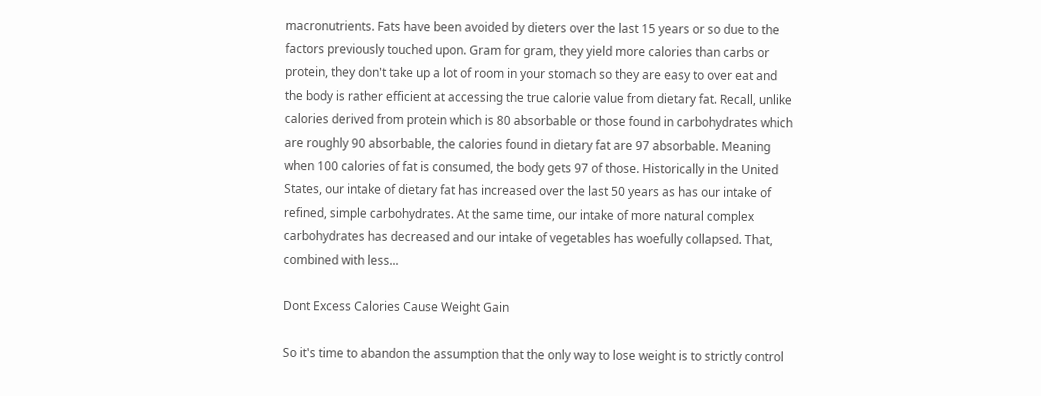macronutrients. Fats have been avoided by dieters over the last 15 years or so due to the factors previously touched upon. Gram for gram, they yield more calories than carbs or protein, they don't take up a lot of room in your stomach so they are easy to over eat and the body is rather efficient at accessing the true calorie value from dietary fat. Recall, unlike calories derived from protein which is 80 absorbable or those found in carbohydrates which are roughly 90 absorbable, the calories found in dietary fat are 97 absorbable. Meaning when 100 calories of fat is consumed, the body gets 97 of those. Historically in the United States, our intake of dietary fat has increased over the last 50 years as has our intake of refined, simple carbohydrates. At the same time, our intake of more natural complex carbohydrates has decreased and our intake of vegetables has woefully collapsed. That, combined with less...

Dont Excess Calories Cause Weight Gain

So it's time to abandon the assumption that the only way to lose weight is to strictly control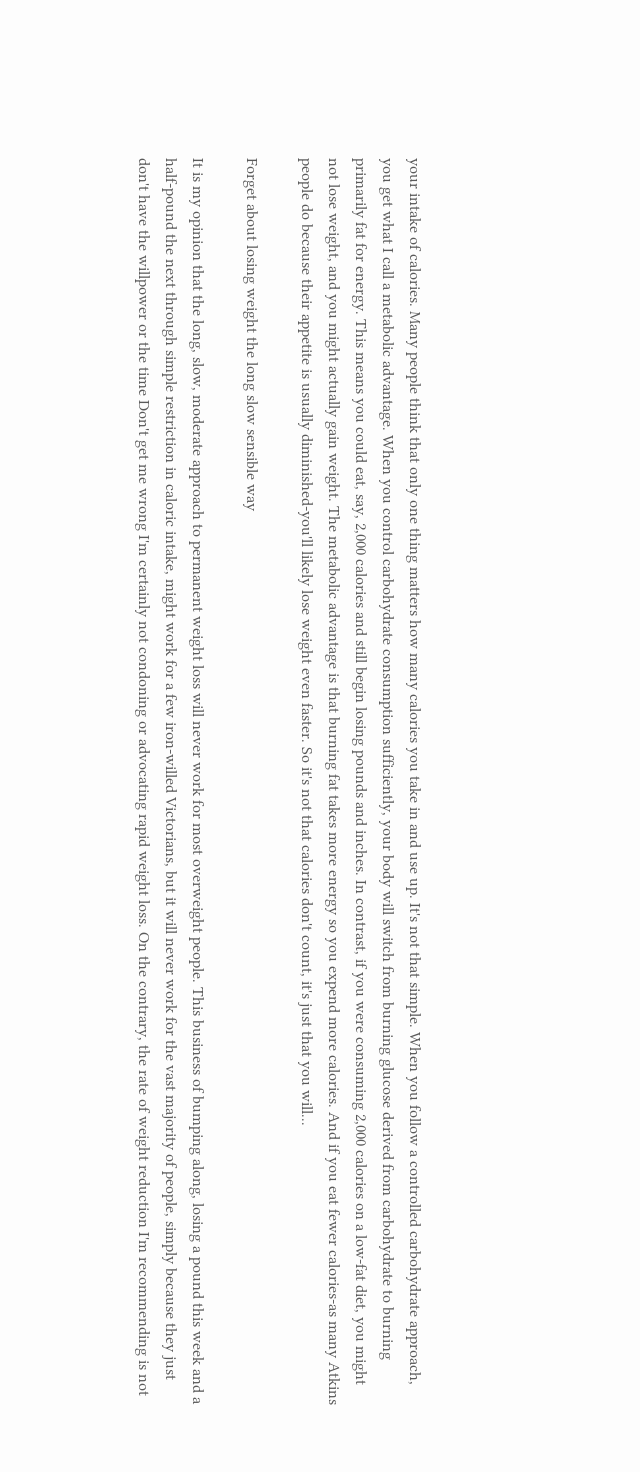your intake of calories. Many people think that only one thing matters how many calories you take in and use up. It's not that simple. When you follow a controlled carbohydrate approach, you get what I call a metabolic advantage. When you control carbohydrate consumption sufficiently, your body will switch from burning glucose derived from carbohydrate to burning primarily fat for energy. This means you could eat, say, 2,000 calories and still begin losing pounds and inches. In contrast, if you were consuming 2,000 calories on a low-fat diet, you might not lose weight, and you might actually gain weight. The metabolic advantage is that burning fat takes more energy so you expend more calories. And if you eat fewer calories-as many Atkins people do because their appetite is usually diminished-you'll likely lose weight even faster. So it's not that calories don't count, it's just that you will...

Forget about losing weight the long slow sensible way

It is my opinion that the long, slow, moderate approach to permanent weight loss will never work for most overweight people. This business of bumping along, losing a pound this week and a half-pound the next through simple restriction in caloric intake, might work for a few iron-willed Victorians, but it will never work for the vast majority of people, simply because they just don't have the willpower or the time Don't get me wrong I'm certainly not condoning or advocating rapid weight loss. On the contrary, the rate of weight reduction I'm recommending is not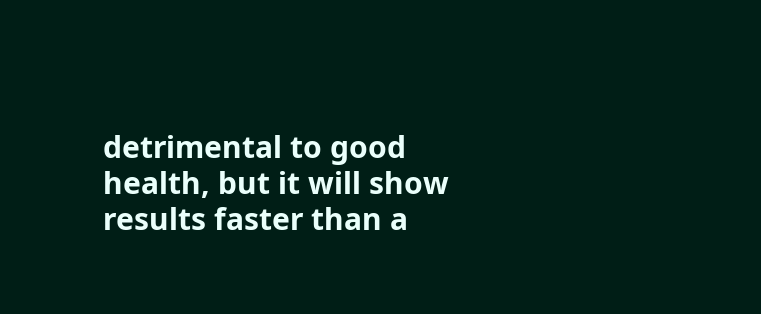detrimental to good health, but it will show results faster than a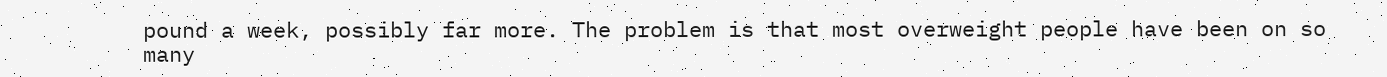pound a week, possibly far more. The problem is that most overweight people have been on so many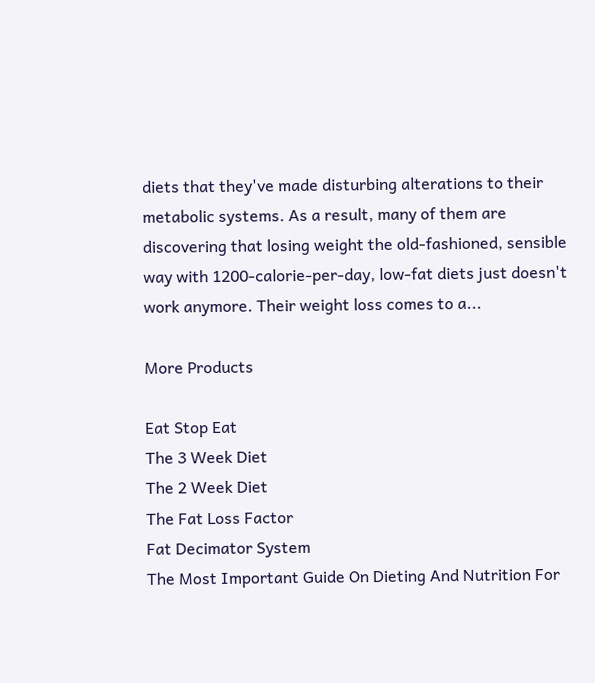diets that they've made disturbing alterations to their metabolic systems. As a result, many of them are discovering that losing weight the old-fashioned, sensible way with 1200-calorie-per-day, low-fat diets just doesn't work anymore. Their weight loss comes to a...

More Products

Eat Stop Eat
The 3 Week Diet
The 2 Week Diet
The Fat Loss Factor
Fat Decimator System
The Most Important Guide On Dieting And Nutrition For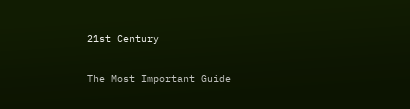21st Century

The Most Important Guide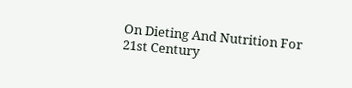On Dieting And Nutrition For 21st Century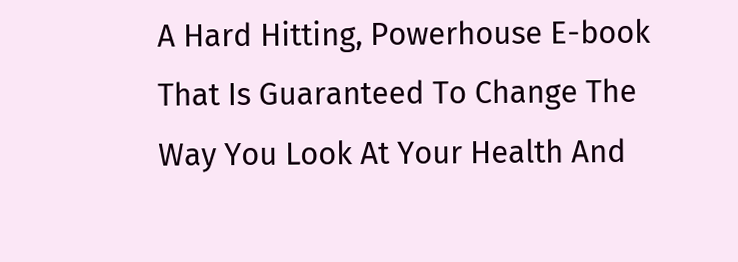A Hard Hitting, Powerhouse E-book That Is Guaranteed To Change The Way You Look At Your Health And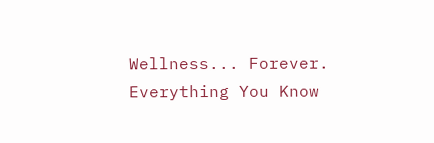Wellness... Forever. Everything You Know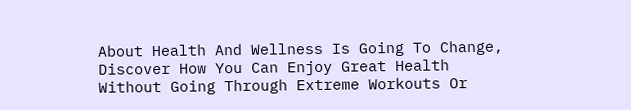About Health And Wellness Is Going To Change, Discover How You Can Enjoy Great Health Without Going Through Extreme Workouts Or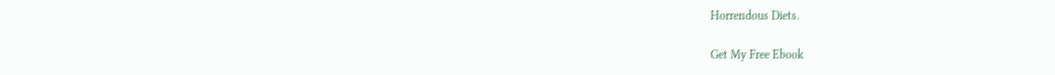Horrendous Diets.

Get My Free Ebook